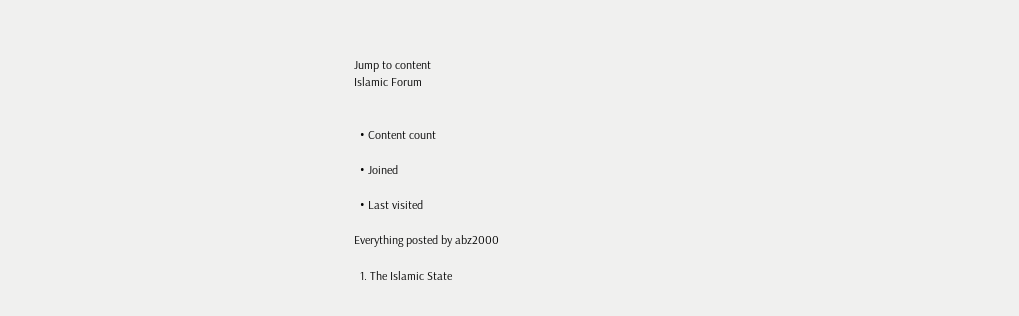Jump to content
Islamic Forum


  • Content count

  • Joined

  • Last visited

Everything posted by abz2000

  1. The Islamic State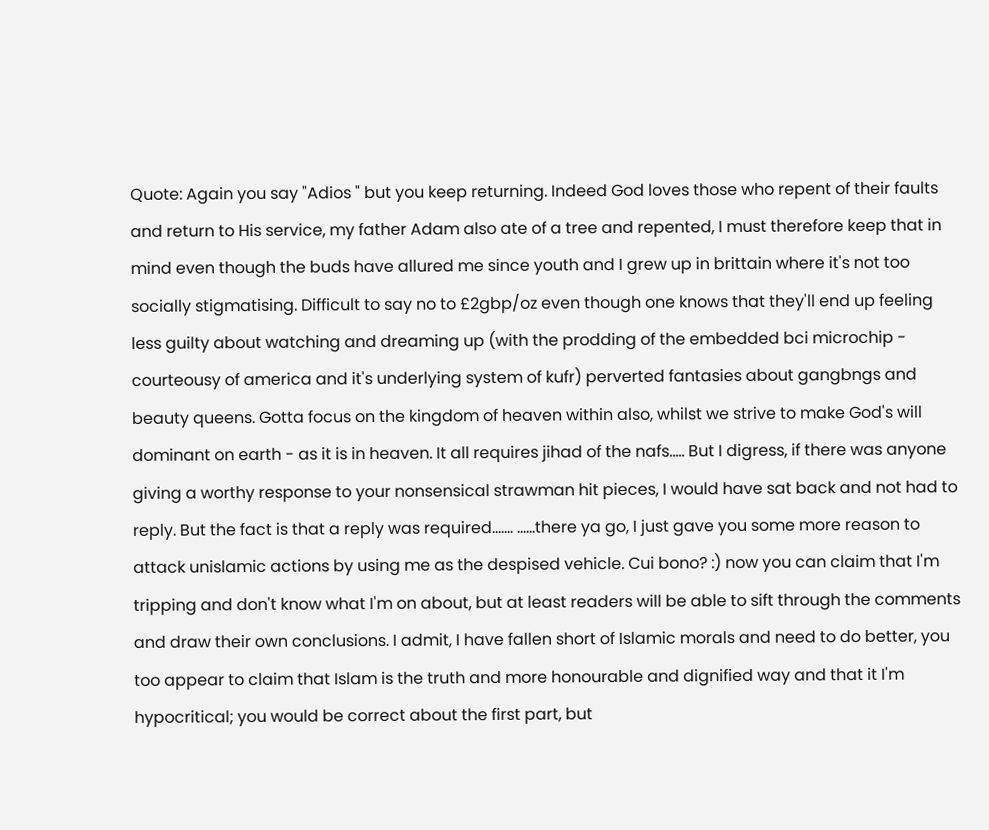Quote: Again you say "Adios " but you keep returning. Indeed God loves those who repent of their faults and return to His service, my father Adam also ate of a tree and repented, I must therefore keep that in mind even though the buds have allured me since youth and I grew up in brittain where it's not too socially stigmatising. Difficult to say no to £2gbp/oz even though one knows that they'll end up feeling less guilty about watching and dreaming up (with the prodding of the embedded bci microchip - courteousy of america and it's underlying system of kufr) perverted fantasies about gangbngs and beauty queens. Gotta focus on the kingdom of heaven within also, whilst we strive to make God's will dominant on earth - as it is in heaven. It all requires jihad of the nafs..... But I digress, if there was anyone giving a worthy response to your nonsensical strawman hit pieces, I would have sat back and not had to reply. But the fact is that a reply was required....... ......there ya go, I just gave you some more reason to attack unislamic actions by using me as the despised vehicle. Cui bono? :) now you can claim that I'm tripping and don't know what I'm on about, but at least readers will be able to sift through the comments and draw their own conclusions. I admit, I have fallen short of Islamic morals and need to do better, you too appear to claim that Islam is the truth and more honourable and dignified way and that it I'm hypocritical; you would be correct about the first part, but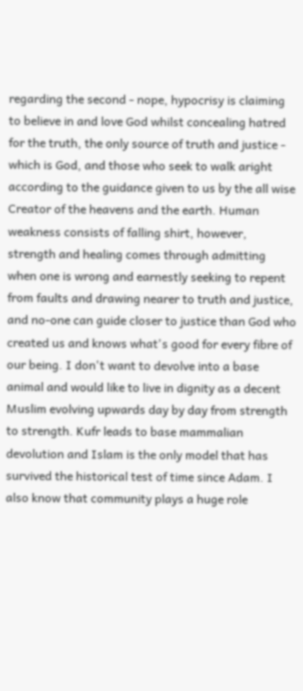regarding the second - nope, hypocrisy is claiming to believe in and love God whilst concealing hatred for the truth, the only source of truth and justice - which is God, and those who seek to walk aright according to the guidance given to us by the all wise Creator of the heavens and the earth. Human weakness consists of falling shirt, however, strength and healing comes through admitting when one is wrong and earnestly seeking to repent from faults and drawing nearer to truth and justice, and no-one can guide closer to justice than God who created us and knows what's good for every fibre of our being. I don't want to devolve into a base animal and would like to live in dignity as a decent Muslim evolving upwards day by day from strength to strength. Kufr leads to base mammalian devolution and Islam is the only model that has survived the historical test of time since Adam. I also know that community plays a huge role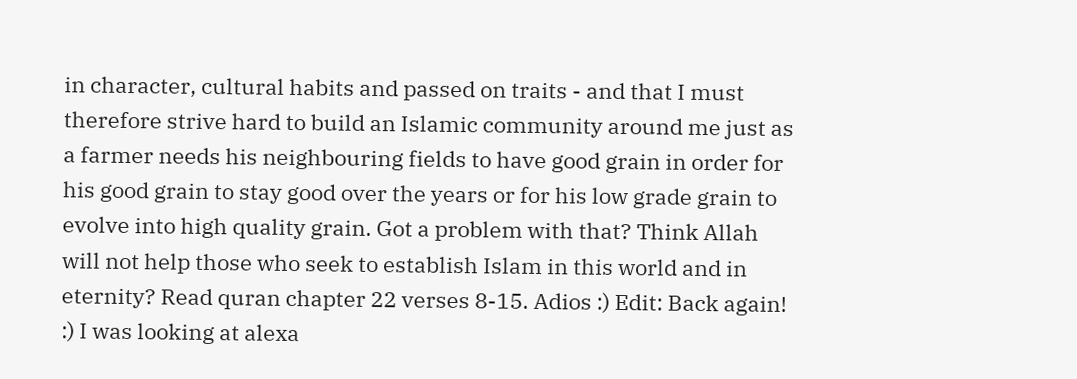in character, cultural habits and passed on traits - and that I must therefore strive hard to build an Islamic community around me just as a farmer needs his neighbouring fields to have good grain in order for his good grain to stay good over the years or for his low grade grain to evolve into high quality grain. Got a problem with that? Think Allah will not help those who seek to establish Islam in this world and in eternity? Read quran chapter 22 verses 8-15. Adios :) Edit: Back again! :) I was looking at alexa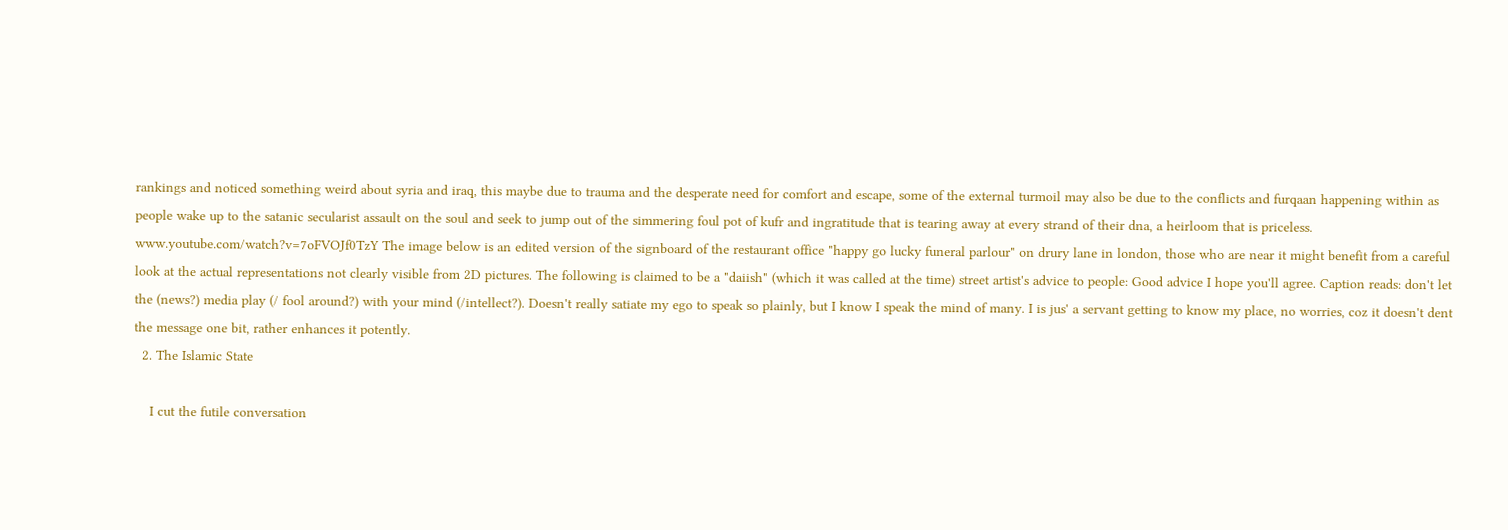rankings and noticed something weird about syria and iraq, this maybe due to trauma and the desperate need for comfort and escape, some of the external turmoil may also be due to the conflicts and furqaan happening within as people wake up to the satanic secularist assault on the soul and seek to jump out of the simmering foul pot of kufr and ingratitude that is tearing away at every strand of their dna, a heirloom that is priceless. www.youtube.com/watch?v=7oFVOJf0TzY The image below is an edited version of the signboard of the restaurant office "happy go lucky funeral parlour" on drury lane in london, those who are near it might benefit from a careful look at the actual representations not clearly visible from 2D pictures. The following is claimed to be a "daiish" (which it was called at the time) street artist's advice to people: Good advice I hope you'll agree. Caption reads: don't let the (news?) media play (/ fool around?) with your mind (/intellect?). Doesn't really satiate my ego to speak so plainly, but I know I speak the mind of many. I is jus' a servant getting to know my place, no worries, coz it doesn't dent the message one bit, rather enhances it potently.
  2. The Islamic State

    I cut the futile conversation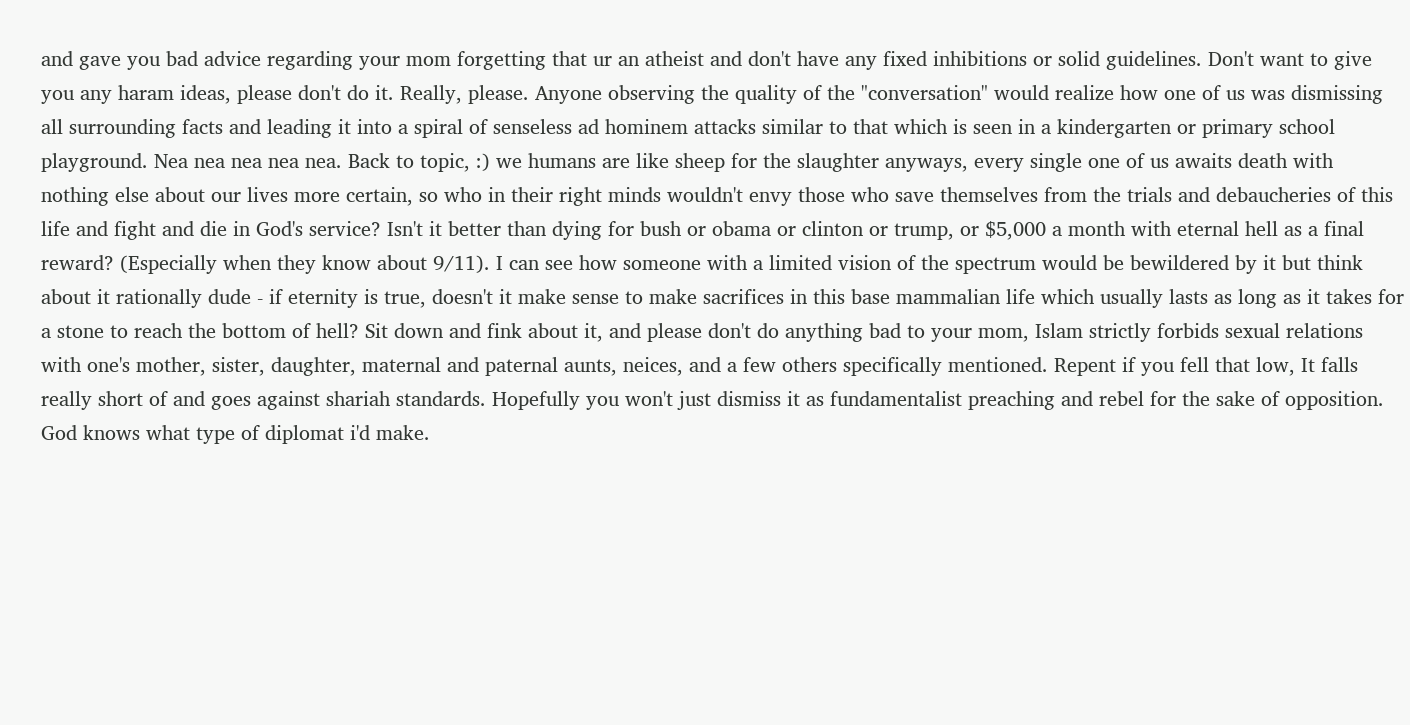and gave you bad advice regarding your mom forgetting that ur an atheist and don't have any fixed inhibitions or solid guidelines. Don't want to give you any haram ideas, please don't do it. Really, please. Anyone observing the quality of the "conversation" would realize how one of us was dismissing all surrounding facts and leading it into a spiral of senseless ad hominem attacks similar to that which is seen in a kindergarten or primary school playground. Nea nea nea nea nea. Back to topic, :) we humans are like sheep for the slaughter anyways, every single one of us awaits death with nothing else about our lives more certain, so who in their right minds wouldn't envy those who save themselves from the trials and debaucheries of this life and fight and die in God's service? Isn't it better than dying for bush or obama or clinton or trump, or $5,000 a month with eternal hell as a final reward? (Especially when they know about 9/11). I can see how someone with a limited vision of the spectrum would be bewildered by it but think about it rationally dude - if eternity is true, doesn't it make sense to make sacrifices in this base mammalian life which usually lasts as long as it takes for a stone to reach the bottom of hell? Sit down and fink about it, and please don't do anything bad to your mom, Islam strictly forbids sexual relations with one's mother, sister, daughter, maternal and paternal aunts, neices, and a few others specifically mentioned. Repent if you fell that low, It falls really short of and goes against shariah standards. Hopefully you won't just dismiss it as fundamentalist preaching and rebel for the sake of opposition. God knows what type of diplomat i'd make.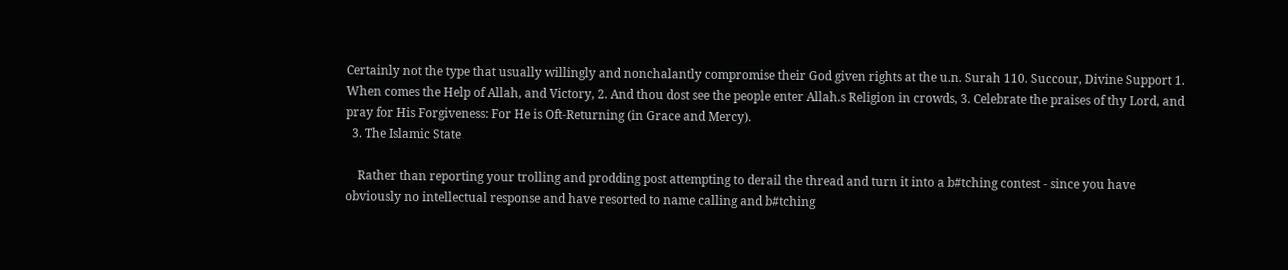Certainly not the type that usually willingly and nonchalantly compromise their God given rights at the u.n. Surah 110. Succour, Divine Support 1. When comes the Help of Allah, and Victory, 2. And thou dost see the people enter Allah.s Religion in crowds, 3. Celebrate the praises of thy Lord, and pray for His Forgiveness: For He is Oft-Returning (in Grace and Mercy).
  3. The Islamic State

    Rather than reporting your trolling and prodding post attempting to derail the thread and turn it into a b#tching contest - since you have obviously no intellectual response and have resorted to name calling and b#tching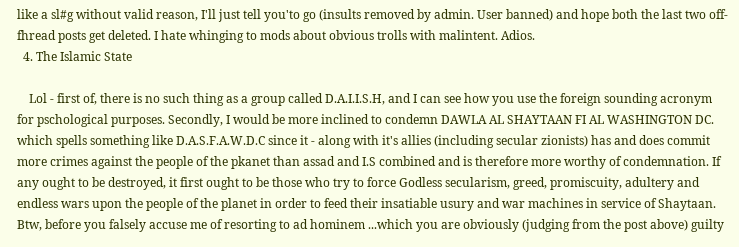like a sl#g without valid reason, I'll just tell you'to go (insults removed by admin. User banned) and hope both the last two off-fhread posts get deleted. I hate whinging to mods about obvious trolls with malintent. Adios.
  4. The Islamic State

    Lol - first of, there is no such thing as a group called D.A.I.I.S.H, and I can see how you use the foreign sounding acronym for pschological purposes. Secondly, I would be more inclined to condemn DAWLA AL SHAYTAAN FI AL WASHINGTON DC. which spells something like D.A.S.F.A.W.D.C since it - along with it's allies (including secular zionists) has and does commit more crimes against the people of the pkanet than assad and I.S combined and is therefore more worthy of condemnation. If any ought to be destroyed, it first ought to be those who try to force Godless secularism, greed, promiscuity, adultery and endless wars upon the people of the planet in order to feed their insatiable usury and war machines in service of Shaytaan. Btw, before you falsely accuse me of resorting to ad hominem ...which you are obviously (judging from the post above) guilty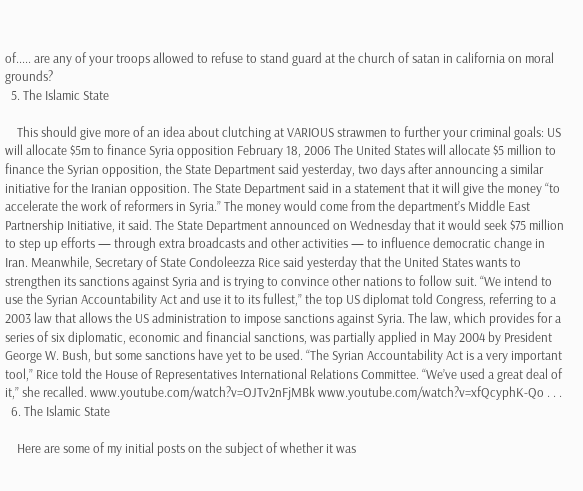of..... are any of your troops allowed to refuse to stand guard at the church of satan in california on moral grounds?
  5. The Islamic State

    This should give more of an idea about clutching at VARIOUS strawmen to further your criminal goals: US will allocate $5m to finance Syria opposition February 18, 2006 The United States will allocate $5 million to finance the Syrian opposition, the State Department said yesterday, two days after announcing a similar initiative for the Iranian opposition. The State Department said in a statement that it will give the money “to accelerate the work of reformers in Syria.” The money would come from the department’s Middle East Partnership Initiative, it said. The State Department announced on Wednesday that it would seek $75 million to step up efforts — through extra broadcasts and other activities — to influence democratic change in Iran. Meanwhile, Secretary of State Condoleezza Rice said yesterday that the United States wants to strengthen its sanctions against Syria and is trying to convince other nations to follow suit. “We intend to use the Syrian Accountability Act and use it to its fullest,” the top US diplomat told Congress, referring to a 2003 law that allows the US administration to impose sanctions against Syria. The law, which provides for a series of six diplomatic, economic and financial sanctions, was partially applied in May 2004 by President George W. Bush, but some sanctions have yet to be used. “The Syrian Accountability Act is a very important tool,” Rice told the House of Representatives International Relations Committee. “We’ve used a great deal of it,” she recalled. www.youtube.com/watch?v=OJTv2nFjMBk www.youtube.com/watch?v=xfQcyphK-Qo . . .
  6. The Islamic State

    Here are some of my initial posts on the subject of whether it was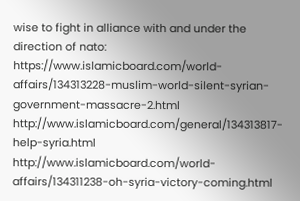wise to fight in alliance with and under the direction of nato: https://www.islamicboard.com/world-affairs/134313228-muslim-world-silent-syrian-government-massacre-2.html http://www.islamicboard.com/general/134313817-help-syria.html http://www.islamicboard.com/world-affairs/134311238-oh-syria-victory-coming.html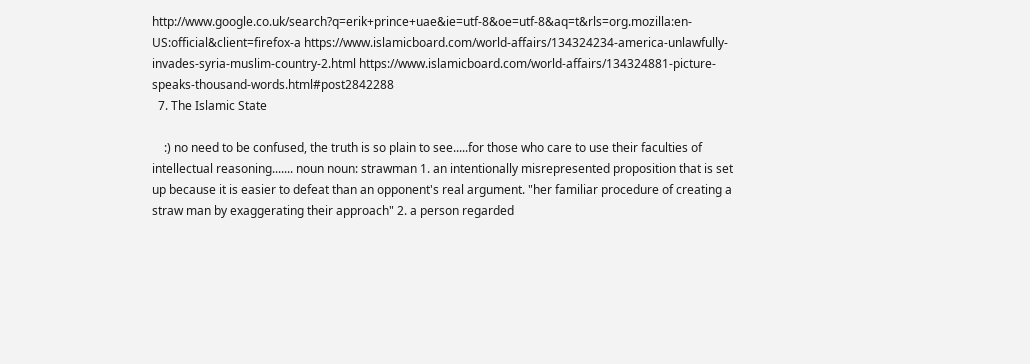http://www.google.co.uk/search?q=erik+prince+uae&ie=utf-8&oe=utf-8&aq=t&rls=org.mozilla:en-US:official&client=firefox-a https://www.islamicboard.com/world-affairs/134324234-america-unlawfully-invades-syria-muslim-country-2.html https://www.islamicboard.com/world-affairs/134324881-picture-speaks-thousand-words.html#post2842288
  7. The Islamic State

    :) no need to be confused, the truth is so plain to see.....for those who care to use their faculties of intellectual reasoning....... noun noun: strawman 1. an intentionally misrepresented proposition that is set up because it is easier to defeat than an opponent's real argument. "her familiar procedure of creating a straw man by exaggerating their approach" 2. a person regarded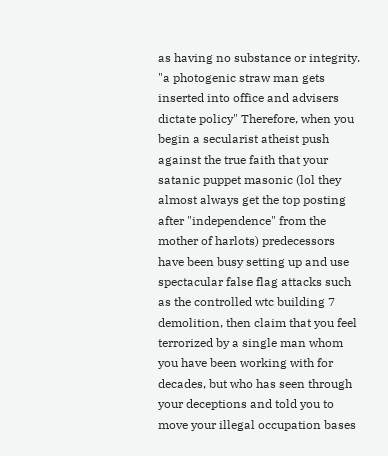as having no substance or integrity. "a photogenic straw man gets inserted into office and advisers dictate policy" Therefore, when you begin a secularist atheist push against the true faith that your satanic puppet masonic (lol they almost always get the top posting after "independence" from the mother of harlots) predecessors have been busy setting up and use spectacular false flag attacks such as the controlled wtc building 7 demolition, then claim that you feel terrorized by a single man whom you have been working with for decades, but who has seen through your deceptions and told you to move your illegal occupation bases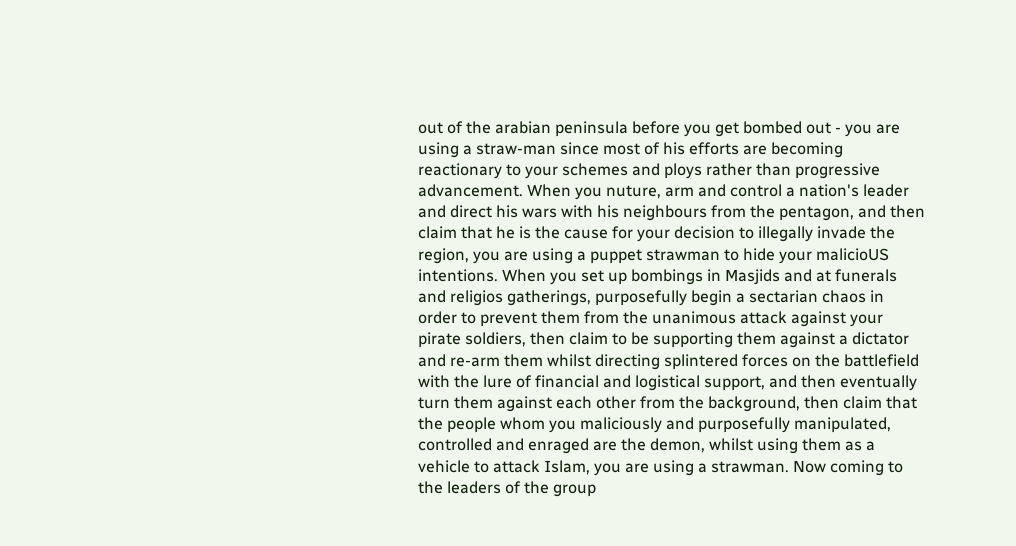out of the arabian peninsula before you get bombed out - you are using a straw-man since most of his efforts are becoming reactionary to your schemes and ploys rather than progressive advancement. When you nuture, arm and control a nation's leader and direct his wars with his neighbours from the pentagon, and then claim that he is the cause for your decision to illegally invade the region, you are using a puppet strawman to hide your malicioUS intentions. When you set up bombings in Masjids and at funerals and religios gatherings, purposefully begin a sectarian chaos in order to prevent them from the unanimous attack against your pirate soldiers, then claim to be supporting them against a dictator and re-arm them whilst directing splintered forces on the battlefield with the lure of financial and logistical support, and then eventually turn them against each other from the background, then claim that the people whom you maliciously and purposefully manipulated, controlled and enraged are the demon, whilst using them as a vehicle to attack Islam, you are using a strawman. Now coming to the leaders of the group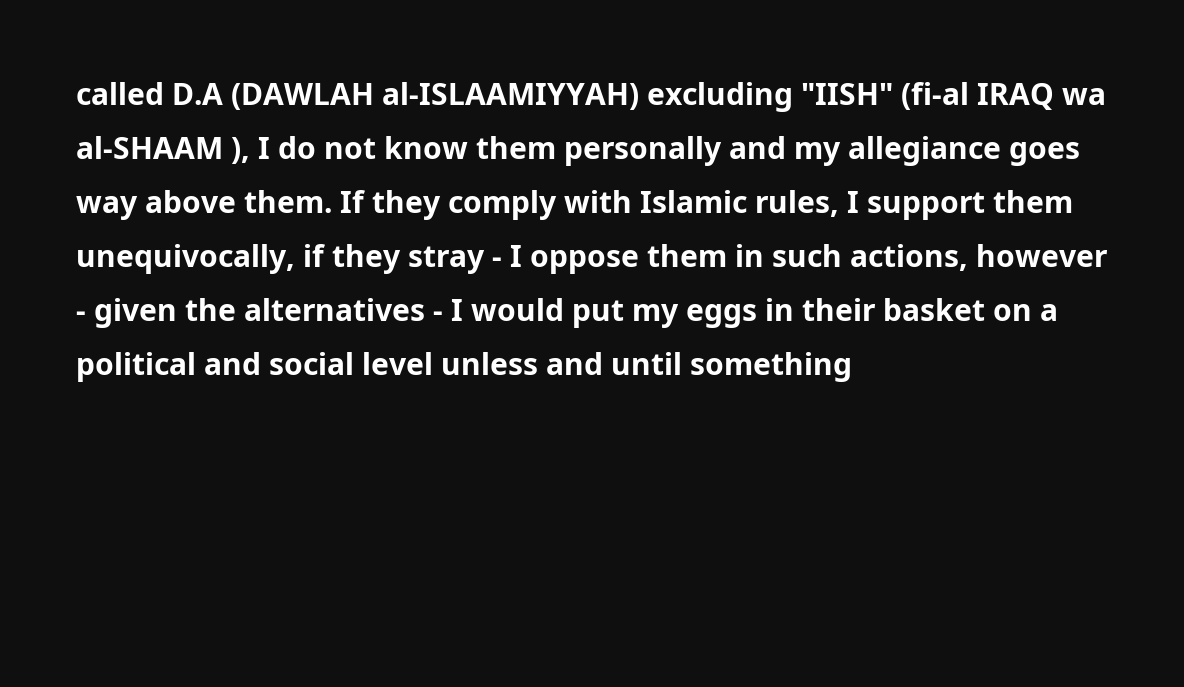called D.A (DAWLAH al-ISLAAMIYYAH) excluding "IISH" (fi-al IRAQ wa al-SHAAM ), I do not know them personally and my allegiance goes way above them. If they comply with Islamic rules, I support them unequivocally, if they stray - I oppose them in such actions, however - given the alternatives - I would put my eggs in their basket on a political and social level unless and until something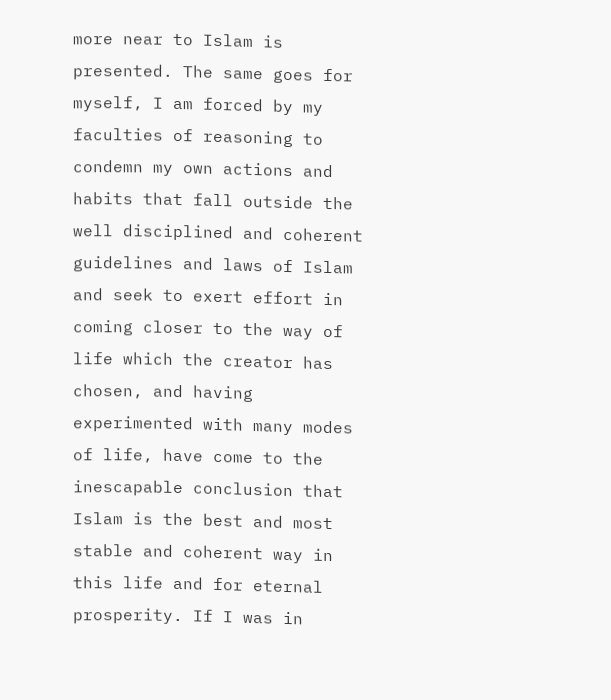more near to Islam is presented. The same goes for myself, I am forced by my faculties of reasoning to condemn my own actions and habits that fall outside the well disciplined and coherent guidelines and laws of Islam and seek to exert effort in coming closer to the way of life which the creator has chosen, and having experimented with many modes of life, have come to the inescapable conclusion that Islam is the best and most stable and coherent way in this life and for eternal prosperity. If I was in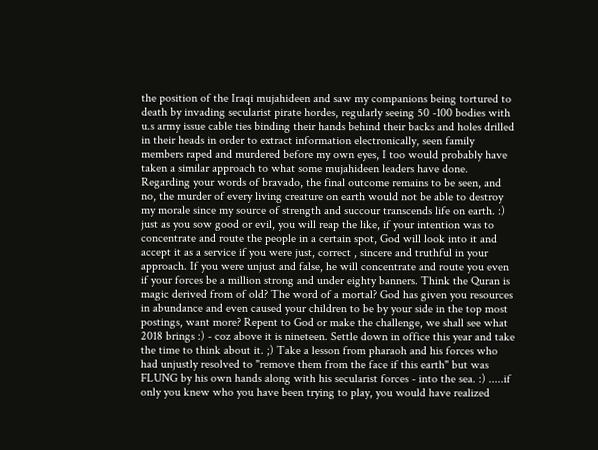the position of the Iraqi mujahideen and saw my companions being tortured to death by invading secularist pirate hordes, regularly seeing 50 -100 bodies with u.s army issue cable ties binding their hands behind their backs and holes drilled in their heads in order to extract information electronically, seen family members raped and murdered before my own eyes, I too would probably have taken a similar approach to what some mujahideen leaders have done. Regarding your words of bravado, the final outcome remains to be seen, and no, the murder of every living creature on earth would not be able to destroy my morale since my source of strength and succour transcends life on earth. :) just as you sow good or evil, you will reap the like, if your intention was to concentrate and route the people in a certain spot, God will look into it and accept it as a service if you were just, correct , sincere and truthful in your approach. If you were unjust and false, he will concentrate and route you even if your forces be a million strong and under eighty banners. Think the Quran is magic derived from of old? The word of a mortal? God has given you resources in abundance and even caused your children to be by your side in the top most postings, want more? Repent to God or make the challenge, we shall see what 2018 brings :) - coz above it is nineteen. Settle down in office this year and take the time to think about it. ;) Take a lesson from pharaoh and his forces who had unjustly resolved to "remove them from the face if this earth" but was FLUNG by his own hands along with his secularist forces - into the sea. :) .....if only you knew who you have been trying to play, you would have realized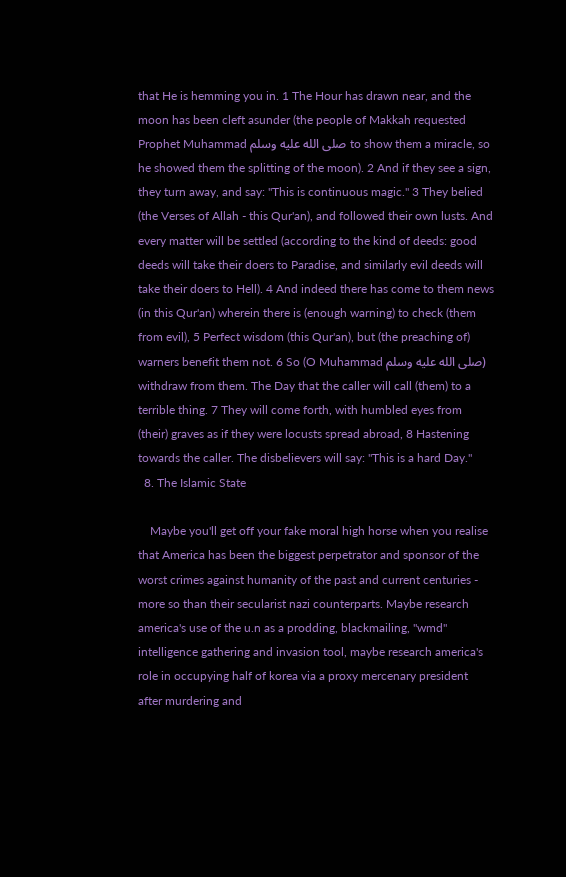that He is hemming you in. 1 The Hour has drawn near, and the moon has been cleft asunder (the people of Makkah requested Prophet Muhammad صلى الله عليه وسلم to show them a miracle, so he showed them the splitting of the moon). 2 And if they see a sign, they turn away, and say: "This is continuous magic." 3 They belied (the Verses of Allah - this Qur'an), and followed their own lusts. And every matter will be settled (according to the kind of deeds: good deeds will take their doers to Paradise, and similarly evil deeds will take their doers to Hell). 4 And indeed there has come to them news (in this Qur'an) wherein there is (enough warning) to check (them from evil), 5 Perfect wisdom (this Qur'an), but (the preaching of) warners benefit them not. 6 So (O Muhammad صلى الله عليه وسلم) withdraw from them. The Day that the caller will call (them) to a terrible thing. 7 They will come forth, with humbled eyes from (their) graves as if they were locusts spread abroad, 8 Hastening towards the caller. The disbelievers will say: "This is a hard Day."
  8. The Islamic State

    Maybe you'll get off your fake moral high horse when you realise that America has been the biggest perpetrator and sponsor of the worst crimes against humanity of the past and current centuries - more so than their secularist nazi counterparts. Maybe research america's use of the u.n as a prodding, blackmailing, "wmd" intelligence gathering and invasion tool, maybe research america's role in occupying half of korea via a proxy mercenary president after murdering and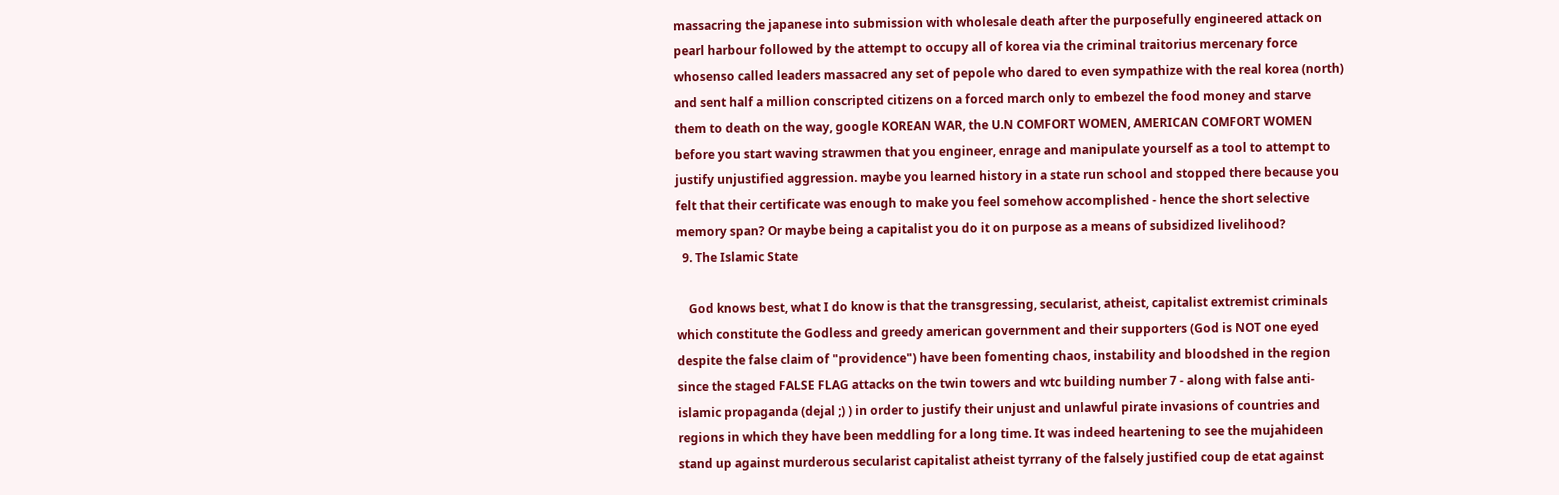massacring the japanese into submission with wholesale death after the purposefully engineered attack on pearl harbour followed by the attempt to occupy all of korea via the criminal traitorius mercenary force whosenso called leaders massacred any set of pepole who dared to even sympathize with the real korea (north) and sent half a million conscripted citizens on a forced march only to embezel the food money and starve them to death on the way, google KOREAN WAR, the U.N COMFORT WOMEN, AMERICAN COMFORT WOMEN before you start waving strawmen that you engineer, enrage and manipulate yourself as a tool to attempt to justify unjustified aggression. maybe you learned history in a state run school and stopped there because you felt that their certificate was enough to make you feel somehow accomplished - hence the short selective memory span? Or maybe being a capitalist you do it on purpose as a means of subsidized livelihood?
  9. The Islamic State

    God knows best, what I do know is that the transgressing, secularist, atheist, capitalist extremist criminals which constitute the Godless and greedy american government and their supporters (God is NOT one eyed despite the false claim of "providence") have been fomenting chaos, instability and bloodshed in the region since the staged FALSE FLAG attacks on the twin towers and wtc building number 7 - along with false anti-islamic propaganda (dejal ;) ) in order to justify their unjust and unlawful pirate invasions of countries and regions in which they have been meddling for a long time. It was indeed heartening to see the mujahideen stand up against murderous secularist capitalist atheist tyrrany of the falsely justified coup de etat against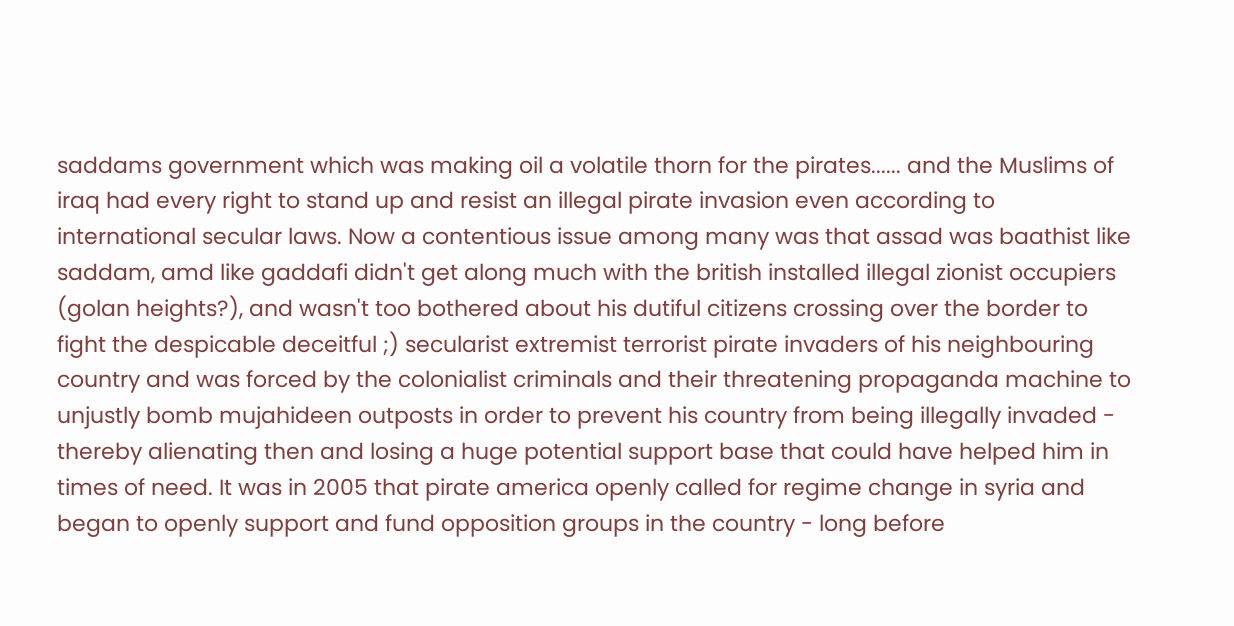saddams government which was making oil a volatile thorn for the pirates...... and the Muslims of iraq had every right to stand up and resist an illegal pirate invasion even according to international secular laws. Now a contentious issue among many was that assad was baathist like saddam, amd like gaddafi didn't get along much with the british installed illegal zionist occupiers (golan heights?), and wasn't too bothered about his dutiful citizens crossing over the border to fight the despicable deceitful ;) secularist extremist terrorist pirate invaders of his neighbouring country and was forced by the colonialist criminals and their threatening propaganda machine to unjustly bomb mujahideen outposts in order to prevent his country from being illegally invaded - thereby alienating then and losing a huge potential support base that could have helped him in times of need. It was in 2005 that pirate america openly called for regime change in syria and began to openly support and fund opposition groups in the country - long before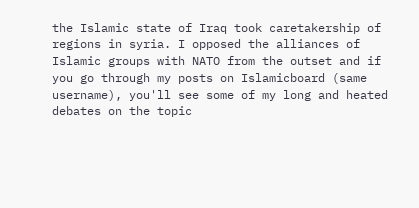the Islamic state of Iraq took caretakership of regions in syria. I opposed the alliances of Islamic groups with NATO from the outset and if you go through my posts on Islamicboard (same username), you'll see some of my long and heated debates on the topic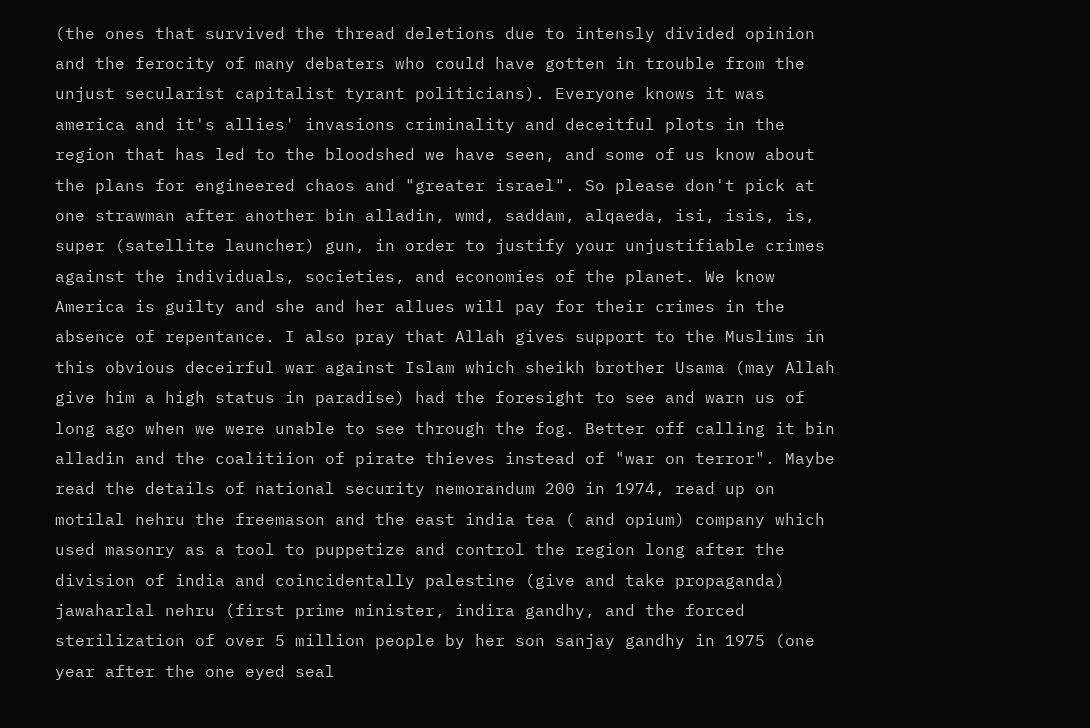(the ones that survived the thread deletions due to intensly divided opinion and the ferocity of many debaters who could have gotten in trouble from the unjust secularist capitalist tyrant politicians). Everyone knows it was america and it's allies' invasions criminality and deceitful plots in the region that has led to the bloodshed we have seen, and some of us know about the plans for engineered chaos and "greater israel". So please don't pick at one strawman after another bin alladin, wmd, saddam, alqaeda, isi, isis, is, super (satellite launcher) gun, in order to justify your unjustifiable crimes against the individuals, societies, and economies of the planet. We know America is guilty and she and her allues will pay for their crimes in the absence of repentance. I also pray that Allah gives support to the Muslims in this obvious deceirful war against Islam which sheikh brother Usama (may Allah give him a high status in paradise) had the foresight to see and warn us of long ago when we were unable to see through the fog. Better off calling it bin alladin and the coalitiion of pirate thieves instead of "war on terror". Maybe read the details of national security nemorandum 200 in 1974, read up on motilal nehru the freemason and the east india tea ( and opium) company which used masonry as a tool to puppetize and control the region long after the division of india and coincidentally palestine (give and take propaganda) jawaharlal nehru (first prime minister, indira gandhy, and the forced sterilization of over 5 million people by her son sanjay gandhy in 1975 (one year after the one eyed seal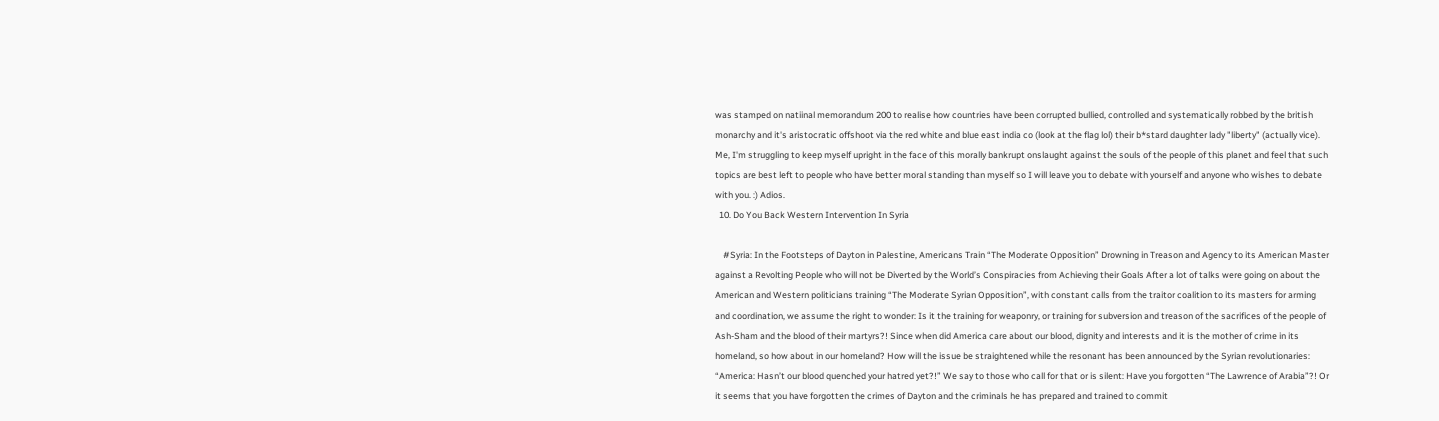was stamped on natiinal memorandum 200 to realise how countries have been corrupted bullied, controlled and systematically robbed by the british monarchy and it's aristocratic offshoot via the red white and blue east india co (look at the flag lol) their b*stard daughter lady "liberty" (actually vice). Me, I'm struggling to keep myself upright in the face of this morally bankrupt onslaught against the souls of the people of this planet and feel that such topics are best left to people who have better moral standing than myself so I will leave you to debate with yourself and anyone who wishes to debate with you. :) Adios.
  10. Do You Back Western Intervention In Syria

    #Syria: In the Footsteps of Dayton in Palestine, Americans Train “The Moderate Opposition” Drowning in Treason and Agency to its American Master against a Revolting People who will not be Diverted by the World’s Conspiracies from Achieving their Goals After a lot of talks were going on about the American and Western politicians training “The Moderate Syrian Opposition”, with constant calls from the traitor coalition to its masters for arming and coordination, we assume the right to wonder: Is it the training for weaponry, or training for subversion and treason of the sacrifices of the people of Ash-Sham and the blood of their martyrs?! Since when did America care about our blood, dignity and interests and it is the mother of crime in its homeland, so how about in our homeland? How will the issue be straightened while the resonant has been announced by the Syrian revolutionaries: “America: Hasn’t our blood quenched your hatred yet?!” We say to those who call for that or is silent: Have you forgotten “The Lawrence of Arabia”?! Or it seems that you have forgotten the crimes of Dayton and the criminals he has prepared and trained to commit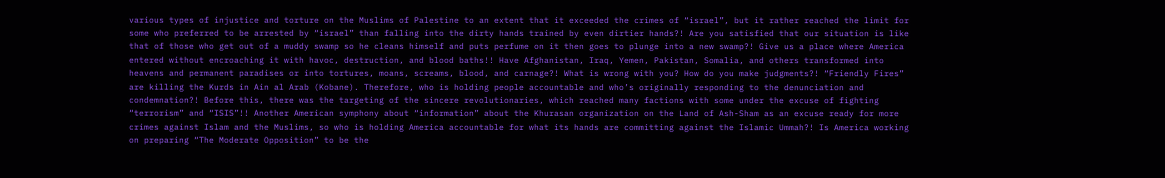various types of injustice and torture on the Muslims of Palestine to an extent that it exceeded the crimes of “israel”, but it rather reached the limit for some who preferred to be arrested by “israel” than falling into the dirty hands trained by even dirtier hands?! Are you satisfied that our situation is like that of those who get out of a muddy swamp so he cleans himself and puts perfume on it then goes to plunge into a new swamp?! Give us a place where America entered without encroaching it with havoc, destruction, and blood baths!! Have Afghanistan, Iraq, Yemen, Pakistan, Somalia, and others transformed into heavens and permanent paradises or into tortures, moans, screams, blood, and carnage?! What is wrong with you? How do you make judgments?! “Friendly Fires” are killing the Kurds in Ain al Arab (Kobane). Therefore, who is holding people accountable and who’s originally responding to the denunciation and condemnation?! Before this, there was the targeting of the sincere revolutionaries, which reached many factions with some under the excuse of fighting “terrorism” and “ISIS”!! Another American symphony about “information” about the Khurasan organization on the Land of Ash-Sham as an excuse ready for more crimes against Islam and the Muslims, so who is holding America accountable for what its hands are committing against the Islamic Ummah?! Is America working on preparing “The Moderate Opposition” to be the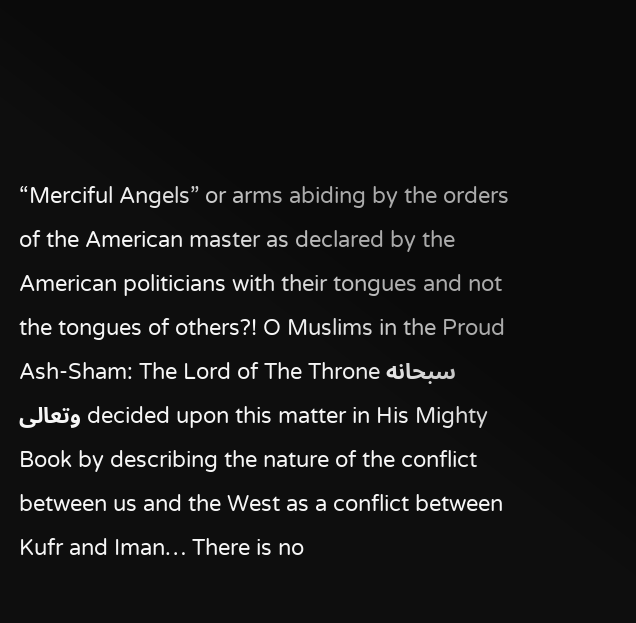“Merciful Angels” or arms abiding by the orders of the American master as declared by the American politicians with their tongues and not the tongues of others?! O Muslims in the Proud Ash-Sham: The Lord of The Throne سبحانه وتعالى decided upon this matter in His Mighty Book by describing the nature of the conflict between us and the West as a conflict between Kufr and Iman… There is no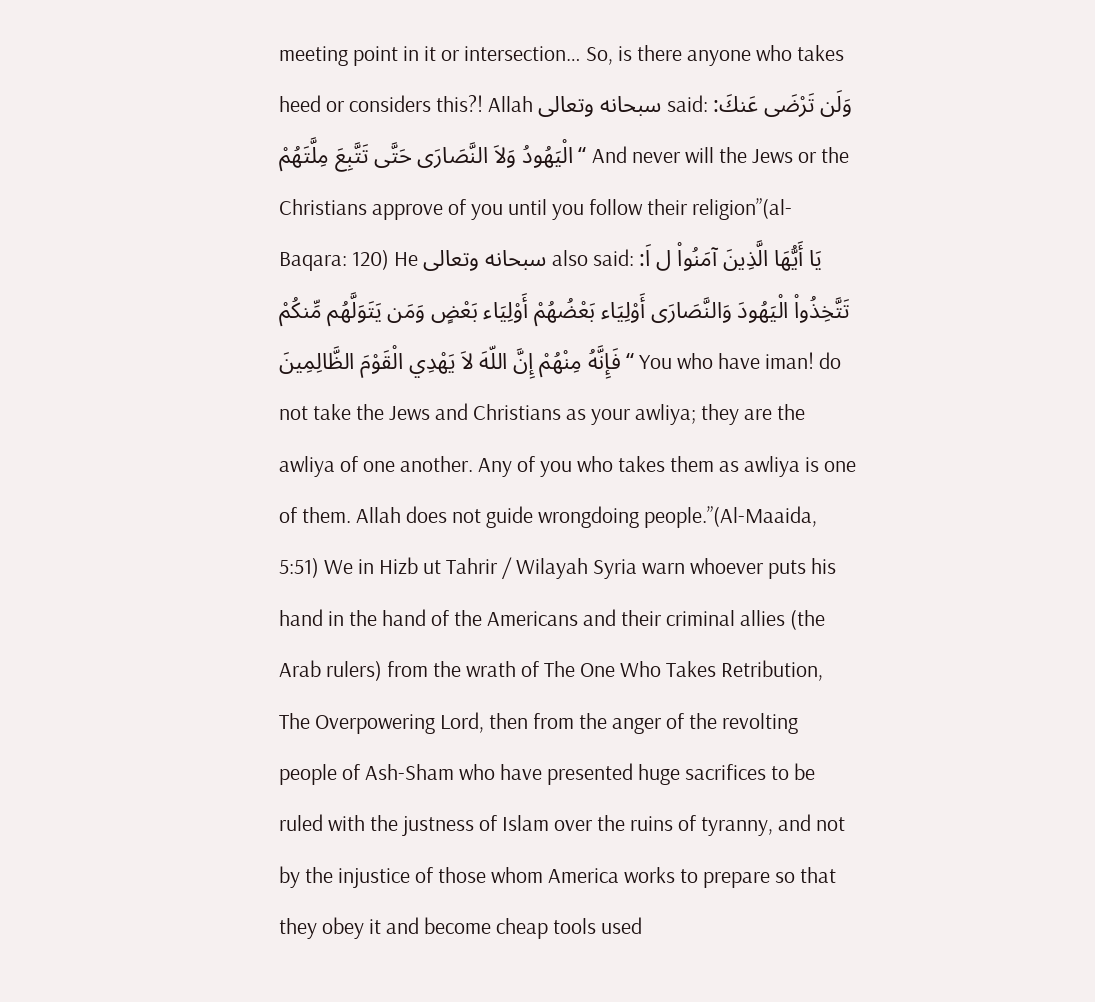meeting point in it or intersection… So, is there anyone who takes heed or considers this?! Allah سبحانه وتعالى said: :وَلَن تَرْضَى عَنكَ الْيَهُودُ وَلاَ النَّصَارَى حَتَّى تَتَّبِعَ مِلَّتَهُمْ“ And never will the Jews or the Christians approve of you until you follow their religion”(al-Baqara: 120) He سبحانه وتعالى also said: :يَا أَيُّهَا الَّذِينَ آمَنُواْ ل اَ تَتَّخِذُواْ الْيَهُودَ وَالنَّصَارَى أَوْلِيَاء بَعْضُهُمْ أَوْلِيَاء بَعْضٍ وَمَن يَتَوَلَّهُم مِّنكُمْ فَإِنَّهُ مِنْهُمْ إِنَّ اللّهَ لاَ يَهْدِي الْقَوْمَ الظَّالِمِينَ“ You who have iman! do not take the Jews and Christians as your awliya; they are the awliya of one another. Any of you who takes them as awliya is one of them. Allah does not guide wrongdoing people.”(Al-Maaida, 5:51) We in Hizb ut Tahrir / Wilayah Syria warn whoever puts his hand in the hand of the Americans and their criminal allies (the Arab rulers) from the wrath of The One Who Takes Retribution, The Overpowering Lord, then from the anger of the revolting people of Ash-Sham who have presented huge sacrifices to be ruled with the justness of Islam over the ruins of tyranny, and not by the injustice of those whom America works to prepare so that they obey it and become cheap tools used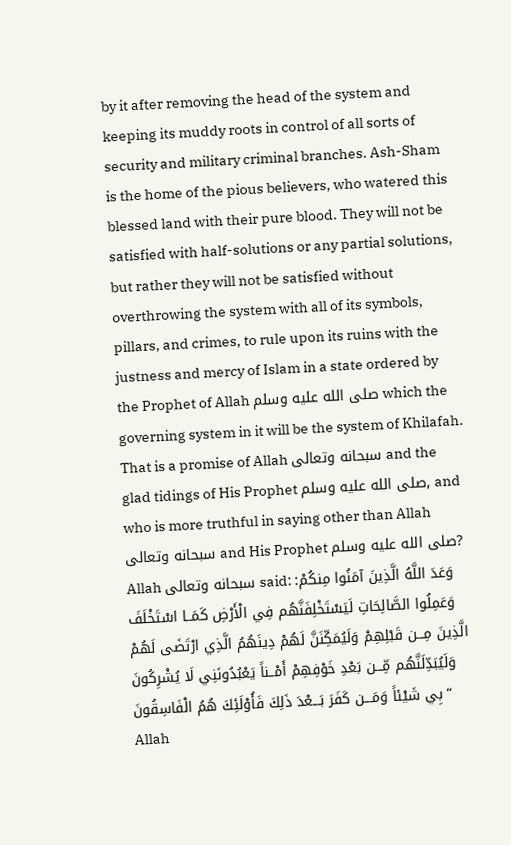by it after removing the head of the system and keeping its muddy roots in control of all sorts of security and military criminal branches. Ash-Sham is the home of the pious believers, who watered this blessed land with their pure blood. They will not be satisfied with half-solutions or any partial solutions, but rather they will not be satisfied without overthrowing the system with all of its symbols, pillars, and crimes, to rule upon its ruins with the justness and mercy of Islam in a state ordered by the Prophet of Allah صلى الله عليه وسلم which the governing system in it will be the system of Khilafah. That is a promise of Allah سبحانه وتعالى and the glad tidings of His Prophet صلى الله عليه وسلم, and who is more truthful in saying other than Allah سبحانه وتعالى and His Prophet صلى الله عليه وسلم? Allah سبحانه وتعالى said: :وَعَدَ اللَّهُ الَّذِينَ آمَنُوا مِنكُمْ وَعَمِلُوا الصَّالِحَاتِ لَيَسْتَخْلِفَنَّهُم فِي الْأَرْضِ كَمَــا اسْتَخْلَفَ الَّذِينَ مِـــن قَبْلِهِمْ وَلَيُمَكِّنَنَّ لَهُمْ دِينَهُمُ الَّذِي ارْتَضَى لَهُمْ وَلَيُبَدِّلَنَّهُم مِّـــن بَعْدِ خَوْفِهِمْ أَمْــناً يَعْبُدُونَنِي لَا يُشْرِكُونَ بِي شَيْئاً وَمَـــن كَفَرَ بَـــعْدَ ذَلِكَ فَأُوْلَئِكَ هُمُ الْفَاسِقُونَ“ Allah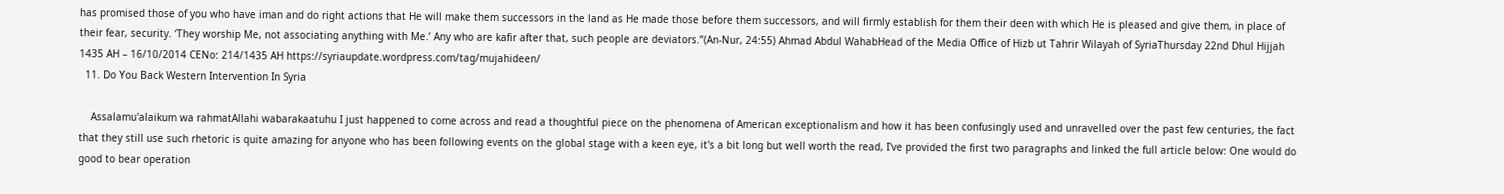has promised those of you who have iman and do right actions that He will make them successors in the land as He made those before them successors, and will firmly establish for them their deen with which He is pleased and give them, in place of their fear, security. ‘They worship Me, not associating anything with Me.’ Any who are kafir after that, such people are deviators.”(An-Nur, 24:55) Ahmad Abdul WahabHead of the Media Office of Hizb ut Tahrir Wilayah of SyriaThursday 22nd Dhul Hijjah 1435 AH – 16/10/2014 CENo: 214/1435 AH https://syriaupdate.wordpress.com/tag/mujahideen/
  11. Do You Back Western Intervention In Syria

    Assalamu'alaikum wa rahmatAllahi wabarakaatuhu I just happened to come across and read a thoughtful piece on the phenomena of American exceptionalism and how it has been confusingly used and unravelled over the past few centuries, the fact that they still use such rhetoric is quite amazing for anyone who has been following events on the global stage with a keen eye, it's a bit long but well worth the read, I've provided the first two paragraphs and linked the full article below: One would do good to bear operation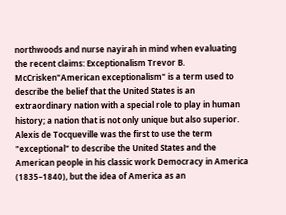northwoods and nurse nayirah in mind when evaluating the recent claims: Exceptionalism Trevor B. McCrisken"American exceptionalism" is a term used to describe the belief that the United States is an extraordinary nation with a special role to play in human history; a nation that is not only unique but also superior. Alexis de Tocqueville was the first to use the term "exceptional" to describe the United States and the American people in his classic work Democracy in America (1835–1840), but the idea of America as an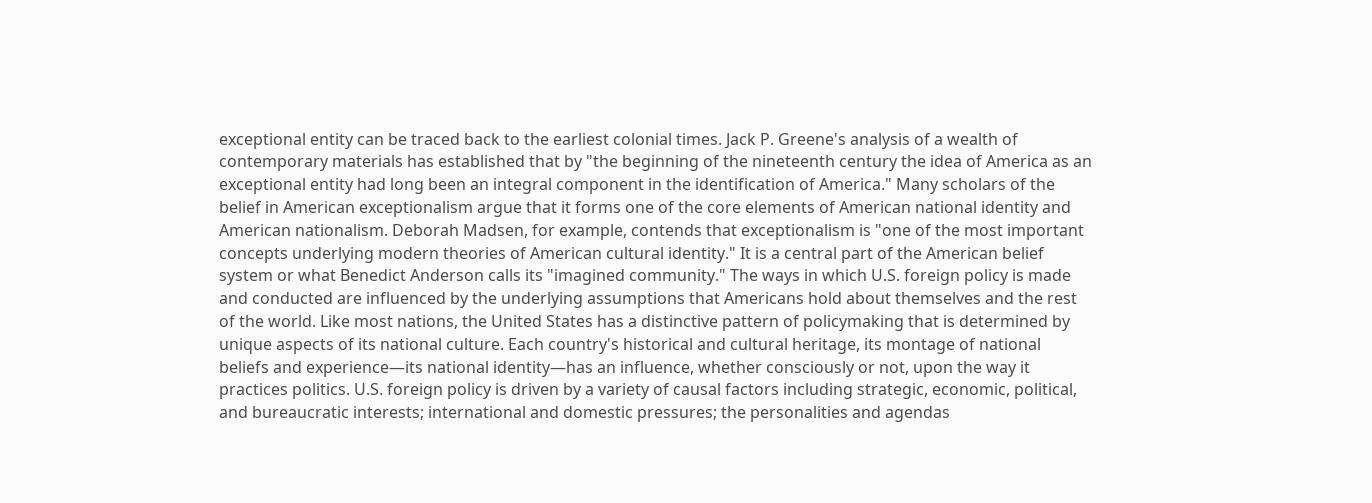exceptional entity can be traced back to the earliest colonial times. Jack P. Greene's analysis of a wealth of contemporary materials has established that by "the beginning of the nineteenth century the idea of America as an exceptional entity had long been an integral component in the identification of America." Many scholars of the belief in American exceptionalism argue that it forms one of the core elements of American national identity and American nationalism. Deborah Madsen, for example, contends that exceptionalism is "one of the most important concepts underlying modern theories of American cultural identity." It is a central part of the American belief system or what Benedict Anderson calls its "imagined community." The ways in which U.S. foreign policy is made and conducted are influenced by the underlying assumptions that Americans hold about themselves and the rest of the world. Like most nations, the United States has a distinctive pattern of policymaking that is determined by unique aspects of its national culture. Each country's historical and cultural heritage, its montage of national beliefs and experience—its national identity—has an influence, whether consciously or not, upon the way it practices politics. U.S. foreign policy is driven by a variety of causal factors including strategic, economic, political, and bureaucratic interests; international and domestic pressures; the personalities and agendas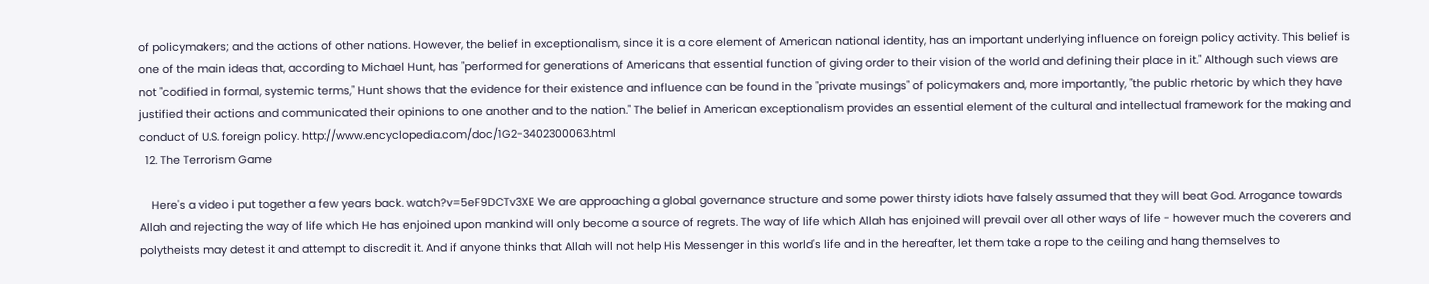of policymakers; and the actions of other nations. However, the belief in exceptionalism, since it is a core element of American national identity, has an important underlying influence on foreign policy activity. This belief is one of the main ideas that, according to Michael Hunt, has "performed for generations of Americans that essential function of giving order to their vision of the world and defining their place in it." Although such views are not "codified in formal, systemic terms," Hunt shows that the evidence for their existence and influence can be found in the "private musings" of policymakers and, more importantly, "the public rhetoric by which they have justified their actions and communicated their opinions to one another and to the nation." The belief in American exceptionalism provides an essential element of the cultural and intellectual framework for the making and conduct of U.S. foreign policy. http://www.encyclopedia.com/doc/1G2-3402300063.html
  12. The Terrorism Game

    Here's a video i put together a few years back. watch?v=5eF9DCTv3XE We are approaching a global governance structure and some power thirsty idiots have falsely assumed that they will beat God. Arrogance towards Allah and rejecting the way of life which He has enjoined upon mankind will only become a source of regrets. The way of life which Allah has enjoined will prevail over all other ways of life - however much the coverers and polytheists may detest it and attempt to discredit it. And if anyone thinks that Allah will not help His Messenger in this world's life and in the hereafter, let them take a rope to the ceiling and hang themselves to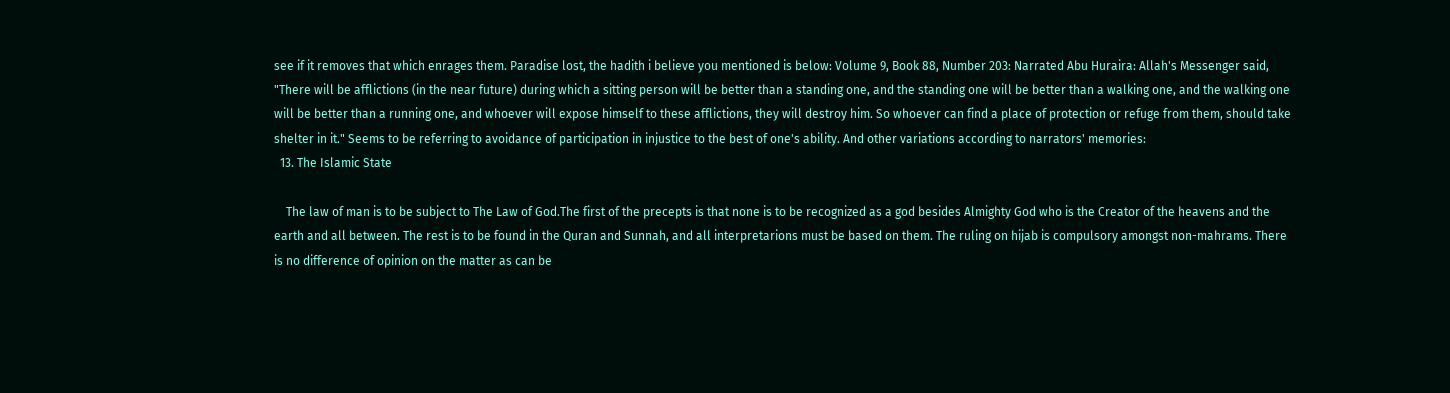see if it removes that which enrages them. Paradise lost, the hadith i believe you mentioned is below: Volume 9, Book 88, Number 203: Narrated Abu Huraira: Allah's Messenger said, "There will be afflictions (in the near future) during which a sitting person will be better than a standing one, and the standing one will be better than a walking one, and the walking one will be better than a running one, and whoever will expose himself to these afflictions, they will destroy him. So whoever can find a place of protection or refuge from them, should take shelter in it." Seems to be referring to avoidance of participation in injustice to the best of one's ability. And other variations according to narrators' memories:
  13. The Islamic State

    The law of man is to be subject to The Law of God.The first of the precepts is that none is to be recognized as a god besides Almighty God who is the Creator of the heavens and the earth and all between. The rest is to be found in the Quran and Sunnah, and all interpretarions must be based on them. The ruling on hijab is compulsory amongst non-mahrams. There is no difference of opinion on the matter as can be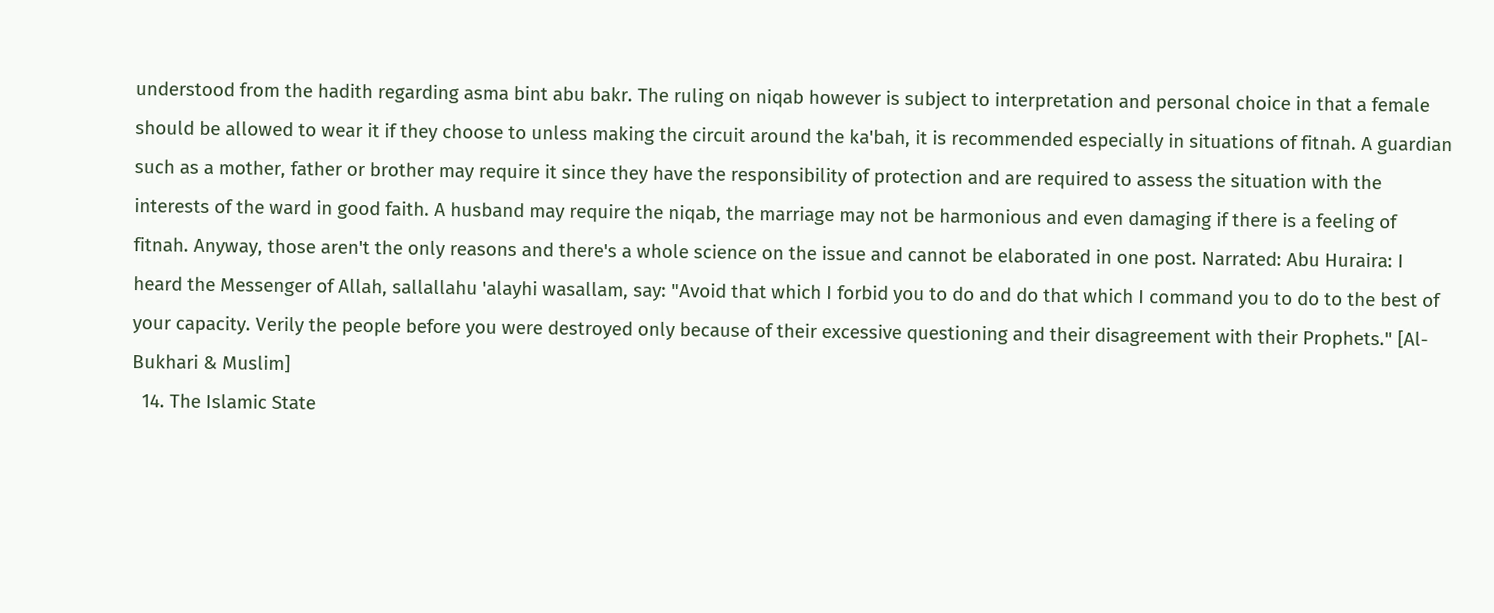understood from the hadith regarding asma bint abu bakr. The ruling on niqab however is subject to interpretation and personal choice in that a female should be allowed to wear it if they choose to unless making the circuit around the ka'bah, it is recommended especially in situations of fitnah. A guardian such as a mother, father or brother may require it since they have the responsibility of protection and are required to assess the situation with the interests of the ward in good faith. A husband may require the niqab, the marriage may not be harmonious and even damaging if there is a feeling of fitnah. Anyway, those aren't the only reasons and there's a whole science on the issue and cannot be elaborated in one post. Narrated: Abu Huraira: I heard the Messenger of Allah, sallallahu 'alayhi wasallam, say: "Avoid that which I forbid you to do and do that which I command you to do to the best of your capacity. Verily the people before you were destroyed only because of their excessive questioning and their disagreement with their Prophets." [Al-Bukhari & Muslim]
  14. The Islamic State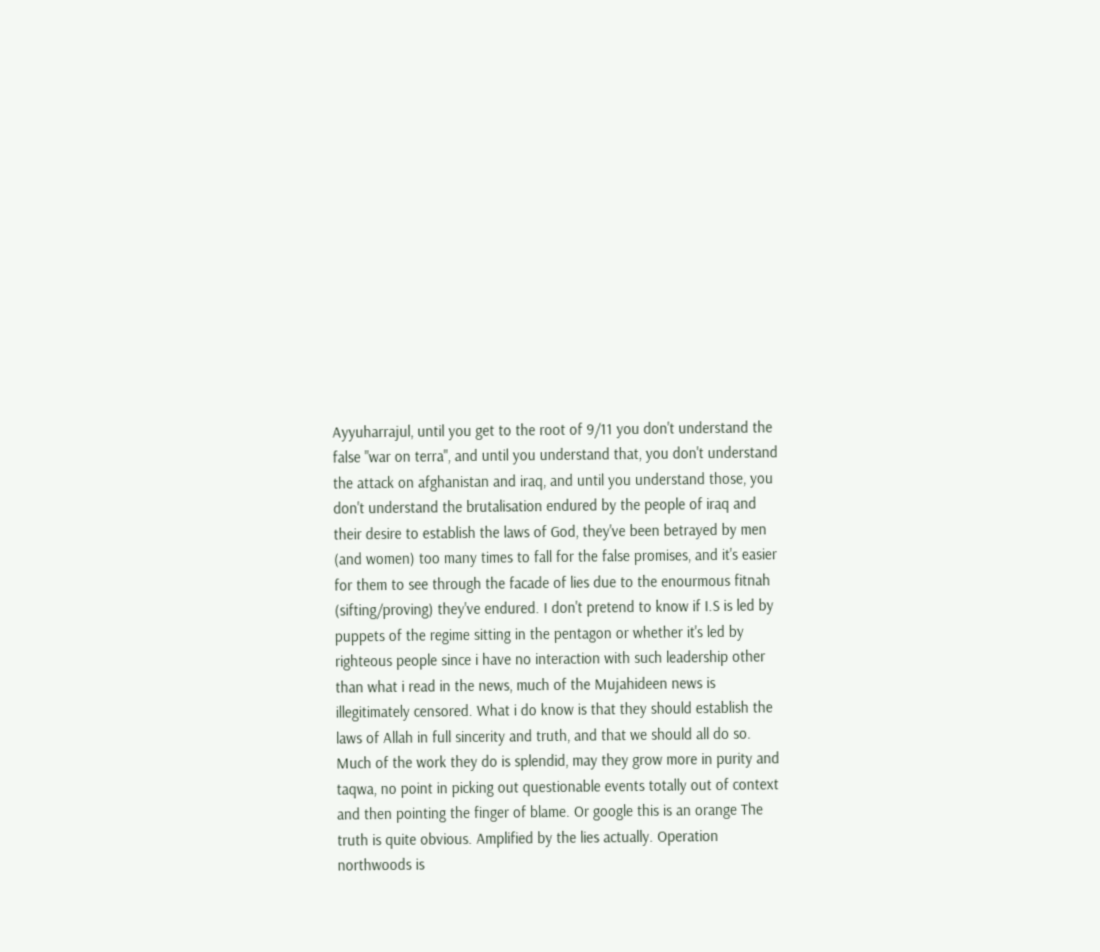Ayyuharrajul, until you get to the root of 9/11 you don't understand the false "war on terra", and until you understand that, you don't understand the attack on afghanistan and iraq, and until you understand those, you don't understand the brutalisation endured by the people of iraq and their desire to establish the laws of God, they've been betrayed by men (and women) too many times to fall for the false promises, and it's easier for them to see through the facade of lies due to the enourmous fitnah (sifting/proving) they've endured. I don't pretend to know if I.S is led by puppets of the regime sitting in the pentagon or whether it's led by righteous people since i have no interaction with such leadership other than what i read in the news, much of the Mujahideen news is illegitimately censored. What i do know is that they should establish the laws of Allah in full sincerity and truth, and that we should all do so. Much of the work they do is splendid, may they grow more in purity and taqwa, no point in picking out questionable events totally out of context and then pointing the finger of blame. Or google this is an orange The truth is quite obvious. Amplified by the lies actually. Operation northwoods is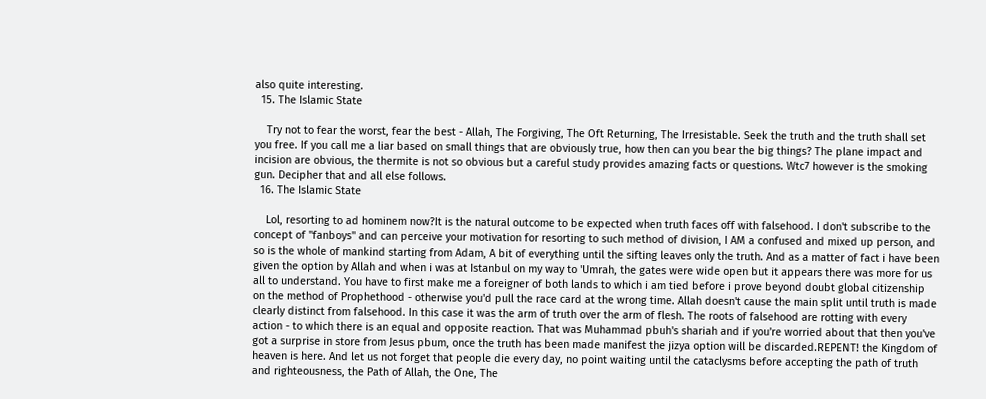also quite interesting.
  15. The Islamic State

    Try not to fear the worst, fear the best - Allah, The Forgiving, The Oft Returning, The Irresistable. Seek the truth and the truth shall set you free. If you call me a liar based on small things that are obviously true, how then can you bear the big things? The plane impact and incision are obvious, the thermite is not so obvious but a careful study provides amazing facts or questions. Wtc7 however is the smoking gun. Decipher that and all else follows.
  16. The Islamic State

    Lol, resorting to ad hominem now?It is the natural outcome to be expected when truth faces off with falsehood. I don't subscribe to the concept of "fanboys" and can perceive your motivation for resorting to such method of division, I AM a confused and mixed up person, and so is the whole of mankind starting from Adam, A bit of everything until the sifting leaves only the truth. And as a matter of fact i have been given the option by Allah and when i was at Istanbul on my way to 'Umrah, the gates were wide open but it appears there was more for us all to understand. You have to first make me a foreigner of both lands to which i am tied before i prove beyond doubt global citizenship on the method of Prophethood - otherwise you'd pull the race card at the wrong time. Allah doesn't cause the main split until truth is made clearly distinct from falsehood. In this case it was the arm of truth over the arm of flesh. The roots of falsehood are rotting with every action - to which there is an equal and opposite reaction. That was Muhammad pbuh's shariah and if you're worried about that then you've got a surprise in store from Jesus pbum, once the truth has been made manifest the jizya option will be discarded.REPENT! the Kingdom of heaven is here. And let us not forget that people die every day, no point waiting until the cataclysms before accepting the path of truth and righteousness, the Path of Allah, the One, The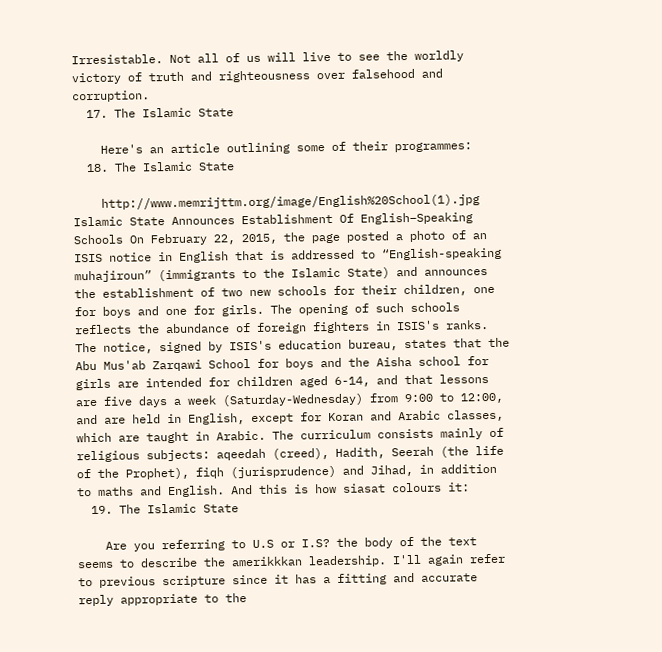Irresistable. Not all of us will live to see the worldly victory of truth and righteousness over falsehood and corruption.
  17. The Islamic State

    Here's an article outlining some of their programmes:
  18. The Islamic State

    http://www.memrijttm.org/image/English%20School(1).jpg Islamic State Announces Establishment Of English–Speaking Schools On February 22, 2015, the page posted a photo of an ISIS notice in English that is addressed to “English-speaking muhajiroun” (immigrants to the Islamic State) and announces the establishment of two new schools for their children, one for boys and one for girls. The opening of such schools reflects the abundance of foreign fighters in ISIS's ranks. The notice, signed by ISIS's education bureau, states that the Abu Mus'ab Zarqawi School for boys and the Aisha school for girls are intended for children aged 6-14, and that lessons are five days a week (Saturday-Wednesday) from 9:00 to 12:00, and are held in English, except for Koran and Arabic classes, which are taught in Arabic. The curriculum consists mainly of religious subjects: aqeedah (creed), Hadith, Seerah (the life of the Prophet), fiqh (jurisprudence) and Jihad, in addition to maths and English. And this is how siasat colours it:
  19. The Islamic State

    Are you referring to U.S or I.S? the body of the text seems to describe the amerikkkan leadership. I'll again refer to previous scripture since it has a fitting and accurate reply appropriate to the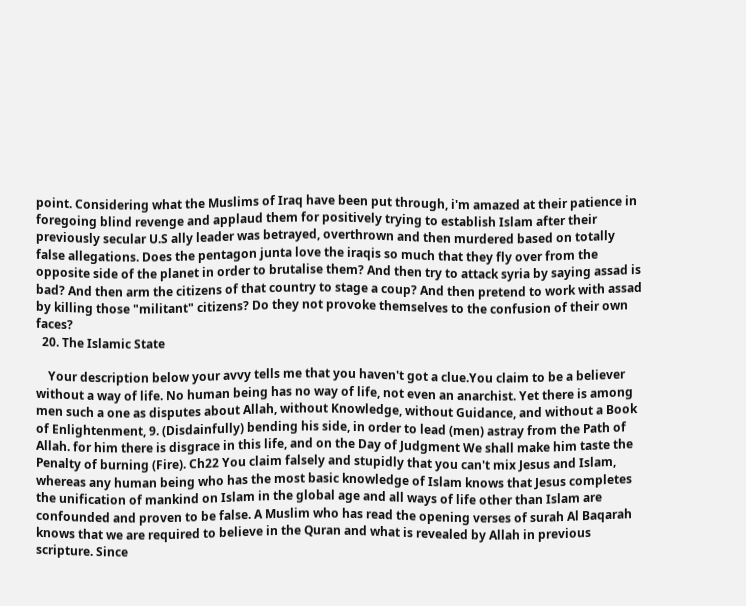point. Considering what the Muslims of Iraq have been put through, i'm amazed at their patience in foregoing blind revenge and applaud them for positively trying to establish Islam after their previously secular U.S ally leader was betrayed, overthrown and then murdered based on totally false allegations. Does the pentagon junta love the iraqis so much that they fly over from the opposite side of the planet in order to brutalise them? And then try to attack syria by saying assad is bad? And then arm the citizens of that country to stage a coup? And then pretend to work with assad by killing those "militant" citizens? Do they not provoke themselves to the confusion of their own faces?
  20. The Islamic State

    Your description below your avvy tells me that you haven't got a clue.You claim to be a believer without a way of life. No human being has no way of life, not even an anarchist. Yet there is among men such a one as disputes about Allah, without Knowledge, without Guidance, and without a Book of Enlightenment, 9. (Disdainfully) bending his side, in order to lead (men) astray from the Path of Allah. for him there is disgrace in this life, and on the Day of Judgment We shall make him taste the Penalty of burning (Fire). Ch22 You claim falsely and stupidly that you can't mix Jesus and Islam, whereas any human being who has the most basic knowledge of Islam knows that Jesus completes the unification of mankind on Islam in the global age and all ways of life other than Islam are confounded and proven to be false. A Muslim who has read the opening verses of surah Al Baqarah knows that we are required to believe in the Quran and what is revealed by Allah in previous scripture. Since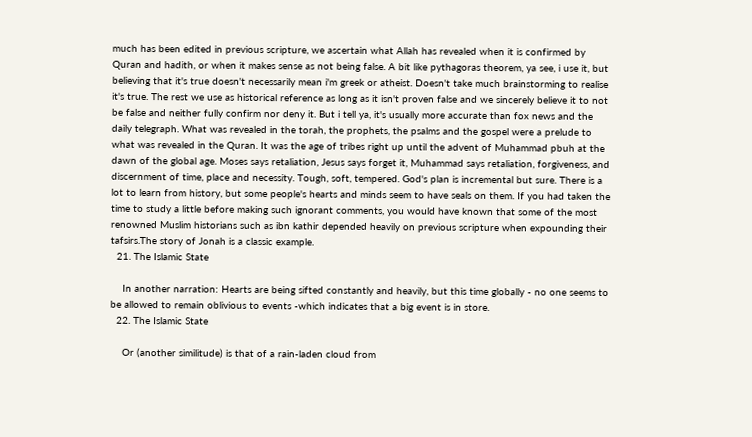much has been edited in previous scripture, we ascertain what Allah has revealed when it is confirmed by Quran and hadith, or when it makes sense as not being false. A bit like pythagoras theorem, ya see, i use it, but believing that it's true doesn't necessarily mean i'm greek or atheist. Doesn't take much brainstorming to realise it's true. The rest we use as historical reference as long as it isn't proven false and we sincerely believe it to not be false and neither fully confirm nor deny it. But i tell ya, it's usually more accurate than fox news and the daily telegraph. What was revealed in the torah, the prophets, the psalms and the gospel were a prelude to what was revealed in the Quran. It was the age of tribes right up until the advent of Muhammad pbuh at the dawn of the global age. Moses says retaliation, Jesus says forget it, Muhammad says retaliation, forgiveness, and discernment of time, place and necessity. Tough, soft, tempered. God's plan is incremental but sure. There is a lot to learn from history, but some people's hearts and minds seem to have seals on them. If you had taken the time to study a little before making such ignorant comments, you would have known that some of the most renowned Muslim historians such as ibn kathir depended heavily on previous scripture when expounding their tafsirs.The story of Jonah is a classic example.
  21. The Islamic State

    In another narration: Hearts are being sifted constantly and heavily, but this time globally - no one seems to be allowed to remain oblivious to events -which indicates that a big event is in store.
  22. The Islamic State

    Or (another similitude) is that of a rain-laden cloud from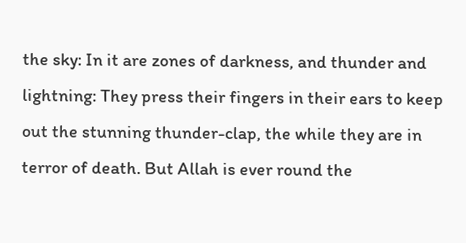the sky: In it are zones of darkness, and thunder and lightning: They press their fingers in their ears to keep out the stunning thunder-clap, the while they are in terror of death. But Allah is ever round the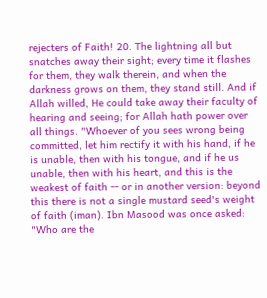rejecters of Faith! 20. The lightning all but snatches away their sight; every time it flashes for them, they walk therein, and when the darkness grows on them, they stand still. And if Allah willed, He could take away their faculty of hearing and seeing; for Allah hath power over all things. "Whoever of you sees wrong being committed, let him rectify it with his hand, if he is unable, then with his tongue, and if he us unable, then with his heart, and this is the weakest of faith -- or in another version: beyond this there is not a single mustard seed's weight of faith (iman). Ibn Masood was once asked: "Who are the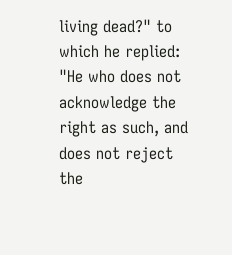living dead?" to which he replied: "He who does not acknowledge the right as such, and does not reject the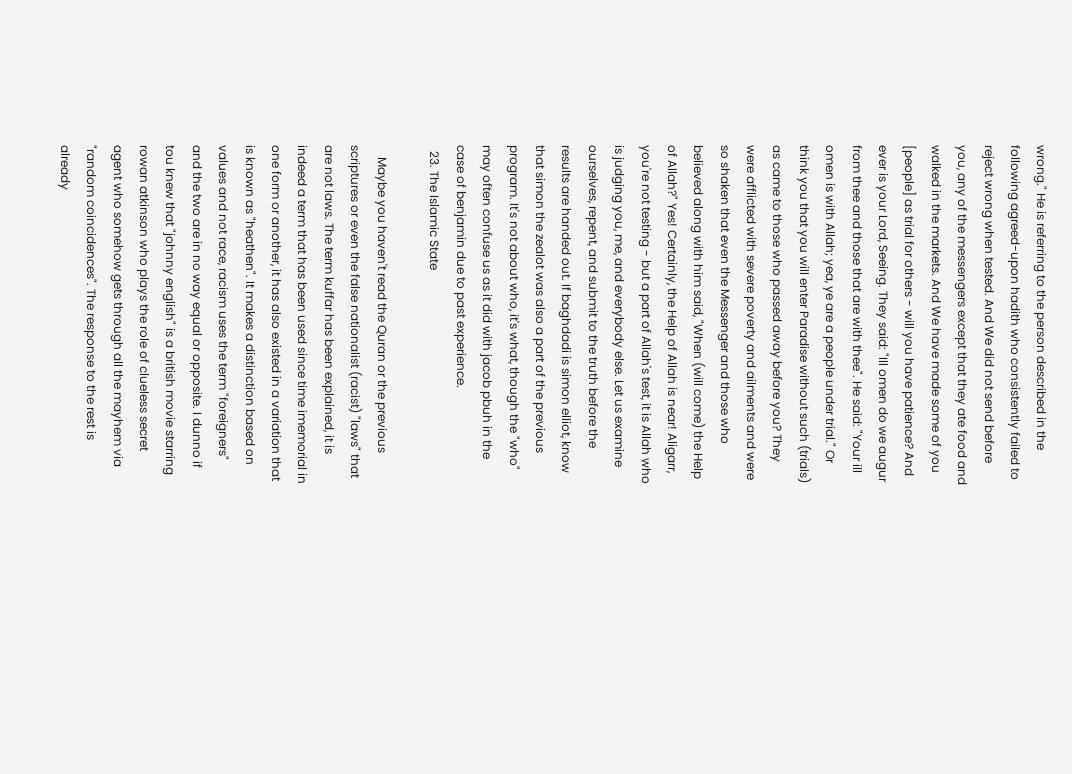wrong." He is referring to the person described in the following agreed-upon hadith who consistently failed to reject wrong when tested. And We did not send before you, any of the messengers except that they ate food and walked in the markets. And We have made some of you [people] as trial for others - will you have patience? And ever is your Lord, Seeing. They said: "Ill omen do we augur from thee and those that are with thee". He said: "Your ill omen is with Allah; yea, ye are a people under trial." Or think you that you will enter Paradise without such (trials) as came to those who passed away before you? They were afflicted with severe poverty and ailments and were so shaken that even the Messenger and those who believed along with him said, "When (will come) the Help of Allah?" Yes! Certainly, the Help of Allah is near! Aligarr, you're not testing - but a part of Allah's test, it is Allah who is judging you, me, and everybody else. Let us examine ourselves, repent, and submit to the truth before the results are handed out. If baghdadi is simon elliot, know that simon the zealot was also a part of the previous program. It's not about who, it's what, though the "who" may often confuse us as it did with jacob pbuh in the case of benjamin due to past experience.
  23. The Islamic State

    Maybe you haven't read the Quran or the previous scriptures or even the false nationalist (racist) "laws" that are not laws. The term kuffar has been explained, it is indeed a term that has been used since time imemorial in one form or another, it has also existed in a variation that is known as "heathen". It makes a distinction based on values and not race, racism uses the term "foreigners" and the two are in no way equal or opposite. I dunno if tou knew that "johnny english" is a british movie starring rowan atkinson who plays the role of clueless secret agent who somehow gets through all the mayhem via "random coincidences". The response to the rest is already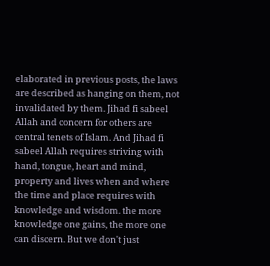elaborated in previous posts, the laws are described as hanging on them, not invalidated by them. Jihad fi sabeel Allah and concern for others are central tenets of Islam. And Jihad fi sabeel Allah requires striving with hand, tongue, heart and mind, property and lives when and where the time and place requires with knowledge and wisdom. the more knowledge one gains, the more one can discern. But we don't just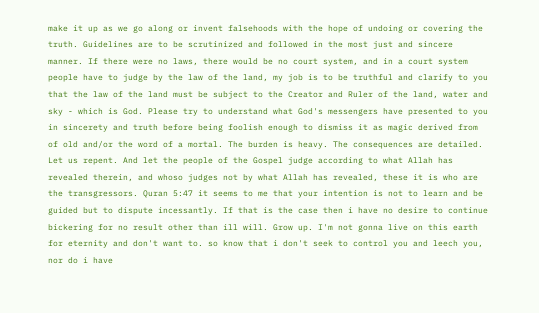make it up as we go along or invent falsehoods with the hope of undoing or covering the truth. Guidelines are to be scrutinized and followed in the most just and sincere manner. If there were no laws, there would be no court system, and in a court system people have to judge by the law of the land, my job is to be truthful and clarify to you that the law of the land must be subject to the Creator and Ruler of the land, water and sky - which is God. Please try to understand what God's messengers have presented to you in sincerety and truth before being foolish enough to dismiss it as magic derived from of old and/or the word of a mortal. The burden is heavy. The consequences are detailed. Let us repent. And let the people of the Gospel judge according to what Allah has revealed therein, and whoso judges not by what Allah has revealed, these it is who are the transgressors. Quran 5:47 it seems to me that your intention is not to learn and be guided but to dispute incessantly. If that is the case then i have no desire to continue bickering for no result other than ill will. Grow up. I'm not gonna live on this earth for eternity and don't want to. so know that i don't seek to control you and leech you, nor do i have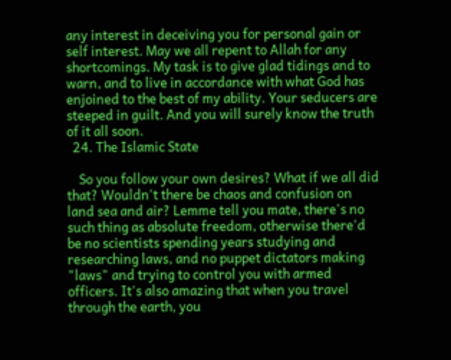any interest in deceiving you for personal gain or self interest. May we all repent to Allah for any shortcomings. My task is to give glad tidings and to warn, and to live in accordance with what God has enjoined to the best of my ability. Your seducers are steeped in guilt. And you will surely know the truth of it all soon.
  24. The Islamic State

    So you follow your own desires? What if we all did that? Wouldn't there be chaos and confusion on land sea and air? Lemme tell you mate, there's no such thing as absolute freedom, otherwise there'd be no scientists spending years studying and researching laws, and no puppet dictators making "laws" and trying to control you with armed officers. It's also amazing that when you travel through the earth, you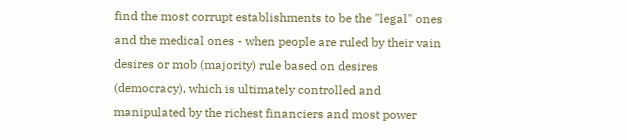find the most corrupt establishments to be the "legal" ones and the medical ones - when people are ruled by their vain desires or mob (majority) rule based on desires (democracy), which is ultimately controlled and manipulated by the richest financiers and most power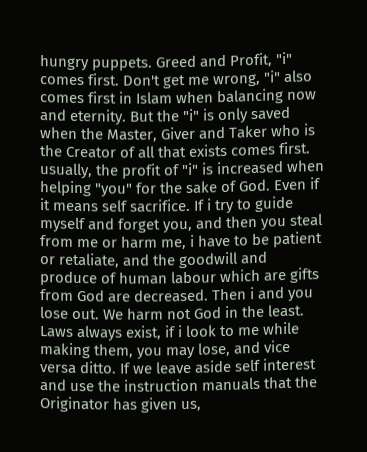hungry puppets. Greed and Profit, "i" comes first. Don't get me wrong, "i" also comes first in Islam when balancing now and eternity. But the "i" is only saved when the Master, Giver and Taker who is the Creator of all that exists comes first. usually, the profit of "i" is increased when helping "you" for the sake of God. Even if it means self sacrifice. If i try to guide myself and forget you, and then you steal from me or harm me, i have to be patient or retaliate, and the goodwill and produce of human labour which are gifts from God are decreased. Then i and you lose out. We harm not God in the least. Laws always exist, if i look to me while making them, you may lose, and vice versa ditto. If we leave aside self interest and use the instruction manuals that the Originator has given us,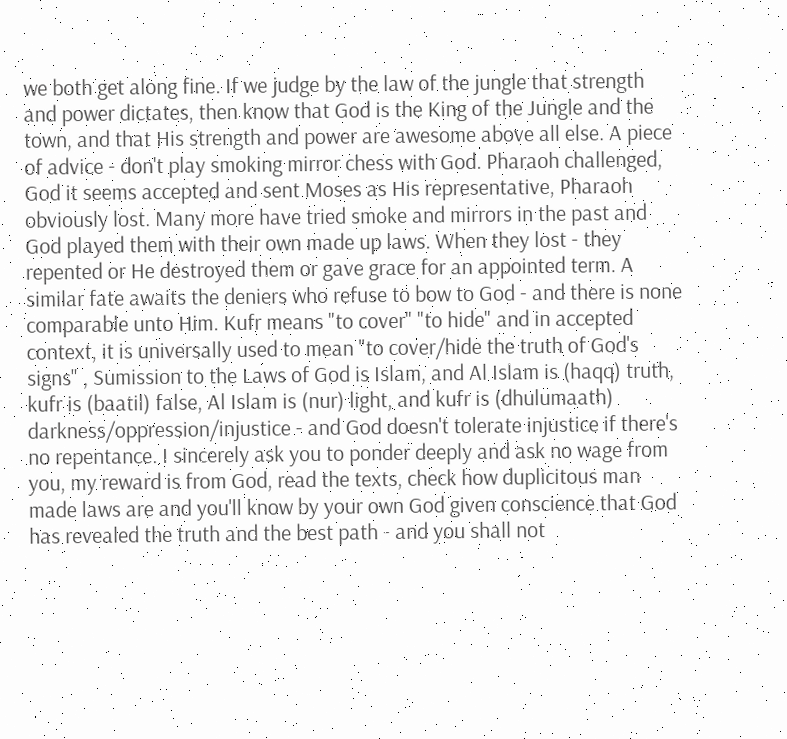we both get along fine. If we judge by the law of the jungle that strength and power dictates, then know that God is the King of the Jungle and the town, and that His strength and power are awesome above all else. A piece of advice - don't play smoking mirror chess with God. Pharaoh challenged, God it seems accepted and sent Moses as His representative, Pharaoh obviously lost. Many more have tried smoke and mirrors in the past and God played them with their own made up laws. When they lost - they repented or He destroyed them or gave grace for an appointed term. A similar fate awaits the deniers who refuse to bow to God - and there is none comparable unto Him. Kufr means "to cover" "to hide" and in accepted context, it is universally used to mean "to cover/hide the truth of God's signs" , Sumission to the Laws of God is Islam, and Al Islam is (haqq) truth, kufr is (baatil) false, Al Islam is (nur) light, and kufr is (dhulumaath) darkness/oppression/injustice - and God doesn't tolerate injustice if there's no repentance. I sincerely ask you to ponder deeply and ask no wage from you, my reward is from God, read the texts, check how duplicitous man made laws are and you'll know by your own God given conscience that God has revealed the truth and the best path - and you shall not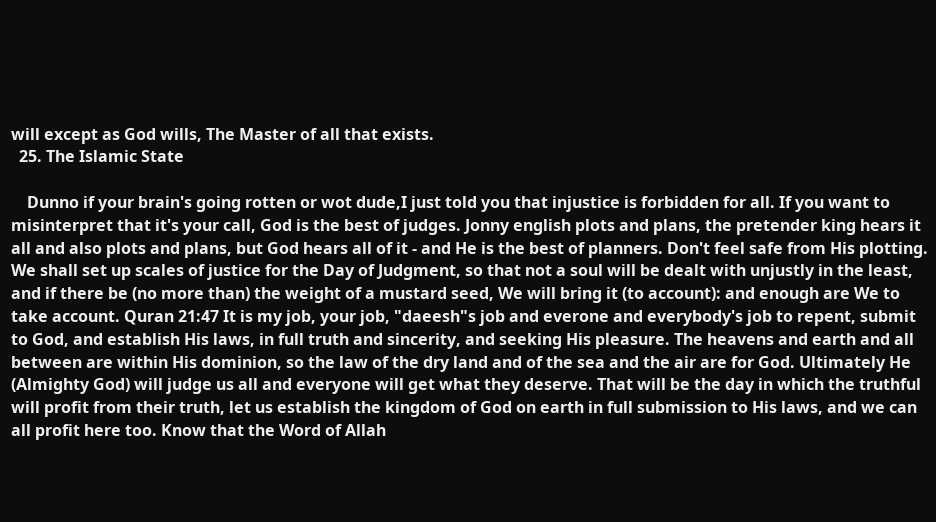will except as God wills, The Master of all that exists.
  25. The Islamic State

    Dunno if your brain's going rotten or wot dude,I just told you that injustice is forbidden for all. If you want to misinterpret that it's your call, God is the best of judges. Jonny english plots and plans, the pretender king hears it all and also plots and plans, but God hears all of it - and He is the best of planners. Don't feel safe from His plotting. We shall set up scales of justice for the Day of Judgment, so that not a soul will be dealt with unjustly in the least, and if there be (no more than) the weight of a mustard seed, We will bring it (to account): and enough are We to take account. Quran 21:47 It is my job, your job, "daeesh"s job and everone and everybody's job to repent, submit to God, and establish His laws, in full truth and sincerity, and seeking His pleasure. The heavens and earth and all between are within His dominion, so the law of the dry land and of the sea and the air are for God. Ultimately He (Almighty God) will judge us all and everyone will get what they deserve. That will be the day in which the truthful will profit from their truth, let us establish the kingdom of God on earth in full submission to His laws, and we can all profit here too. Know that the Word of Allah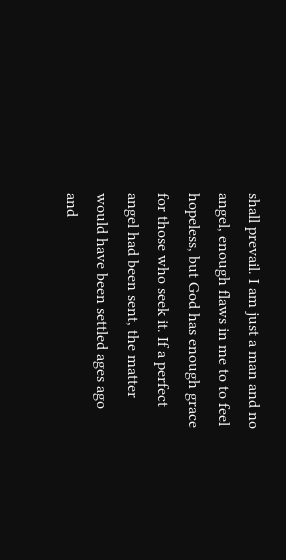shall prevail. I am just a man and no angel, enough flaws in me to to feel hopeless, but God has enough grace for those who seek it. If a perfect angel had been sent, the matter would have been settled ages ago and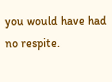you would have had no respite.